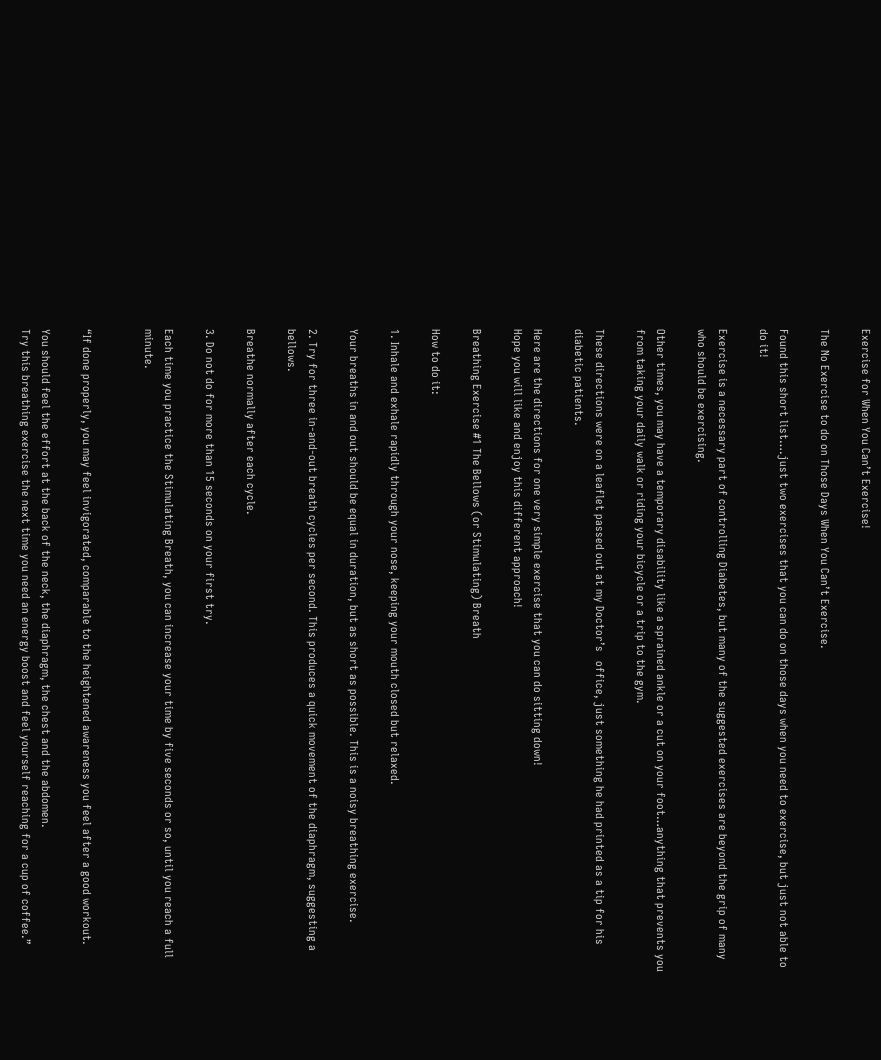Exercise for When You Can’t Exercise!

The No Exercise to do on Those Days When You Can’t Exercise.

Found this short list….just two exercises that you can do on those days when you need to exercise, but just not able to do it!

Exercise is a necessary part of controlling Diabetes, but many of the suggested exercises are beyond the grip of many who should be exercising.

Other times, you may have a temporary disability like a sprained ankle or a cut on your foot…anything that prevents you from taking your daily walk or riding your bicycle or a trip to the gym.

These directions were on a leaflet passed out at my Doctor’s   office, just something he had printed as a tip for his diabetic patients.

Here are the directions for one very simple exercise that you can do sitting down!
Hope you will like and enjoy this different approach!

Breathing Exercise #1 The Bellows (or Stimulating) Breath

How to do it:

1. Inhale and exhale rapidly through your nose, keeping your mouth closed but relaxed.

Your breaths in and out should be equal in duration, but as short as possible. This is a noisy breathing exercise.

2. Try for three in-and-out breath cycles per second. This produces a quick movement of the diaphragm, suggesting a bellows.

Breathe normally after each cycle.

3. Do not do for more than 15 seconds on your first try.

Each time you practice the Stimulating Breath, you can increase your time by five seconds or so, until you reach a full minute.


“If done properly, you may feel invigorated, comparable to the heightened awareness you feel after a good workout.

You should feel the effort at the back of the neck, the diaphragm, the chest and the abdomen.
Try this breathing exercise the next time you need an energy boost and feel yourself reaching for a cup of coffee.”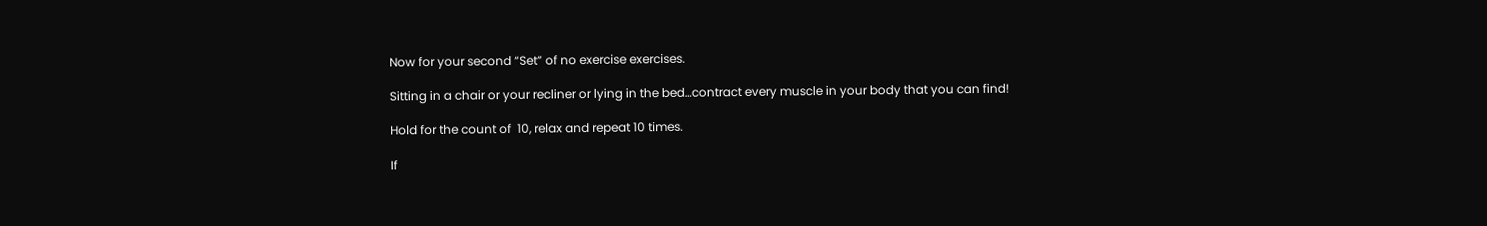Now for your second “Set” of no exercise exercises.

Sitting in a chair or your recliner or lying in the bed…contract every muscle in your body that you can find!

Hold for the count of  10, relax and repeat 10 times.

If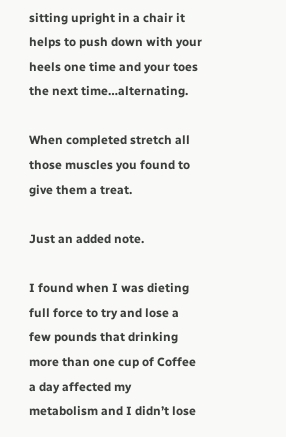sitting upright in a chair it helps to push down with your heels one time and your toes the next time…alternating.

When completed stretch all those muscles you found to give them a treat.

Just an added note.

I found when I was dieting full force to try and lose a few pounds that drinking more than one cup of Coffee a day affected my metabolism and I didn’t lose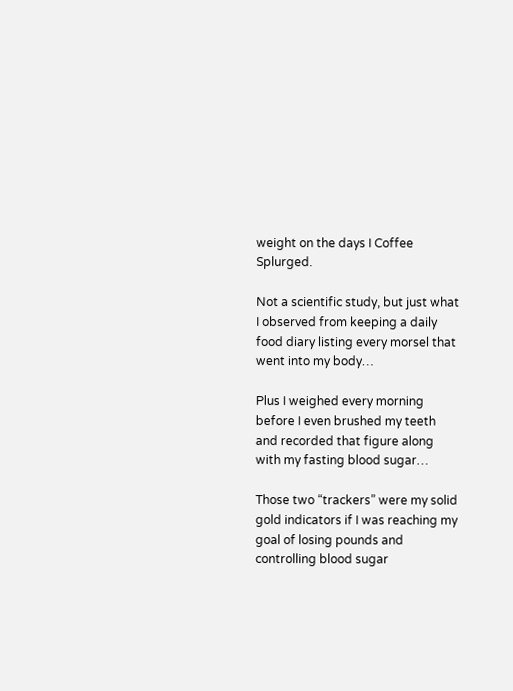weight on the days I Coffee Splurged.

Not a scientific study, but just what I observed from keeping a daily food diary listing every morsel that went into my body…

Plus I weighed every morning before I even brushed my teeth and recorded that figure along with my fasting blood sugar…

Those two “trackers” were my solid gold indicators if I was reaching my goal of losing pounds and controlling blood sugar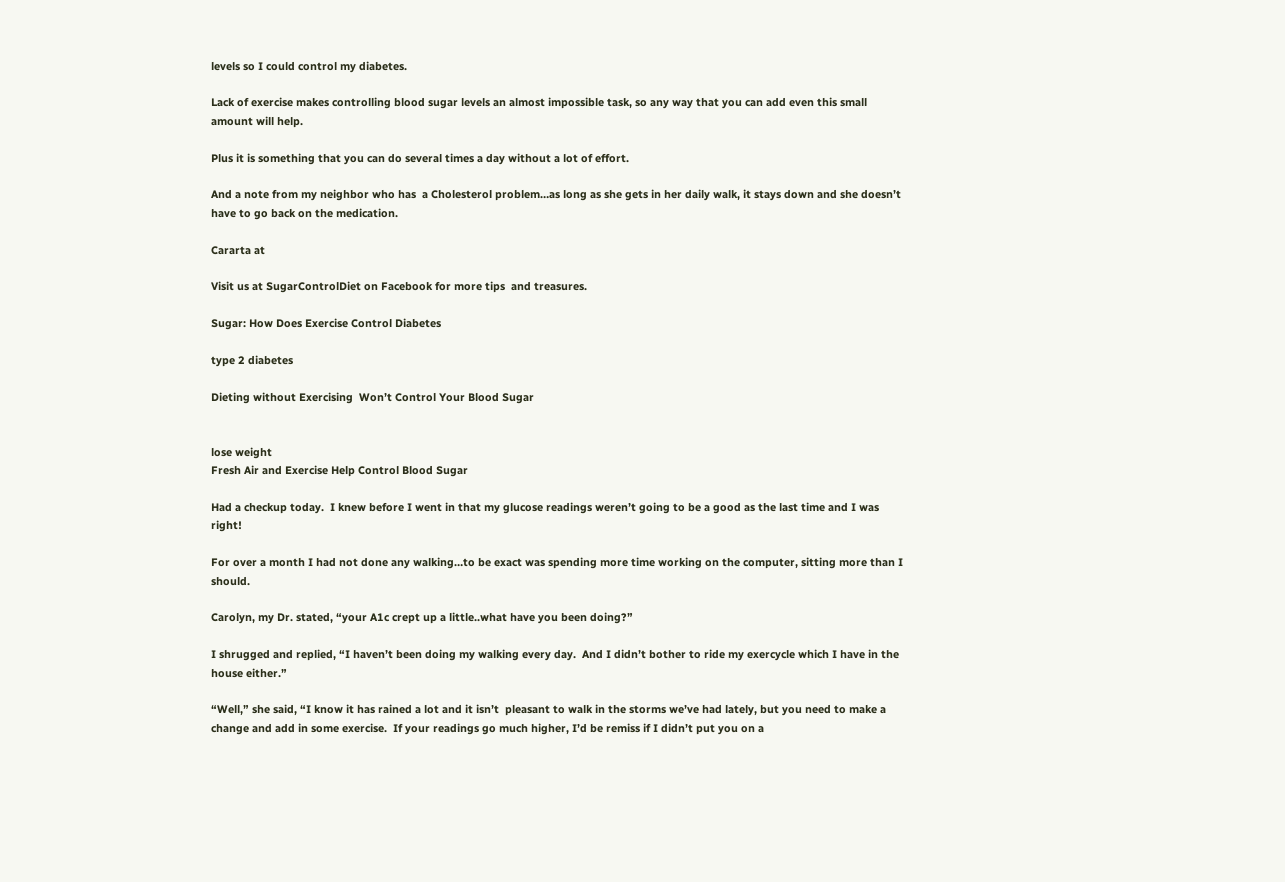levels so I could control my diabetes.

Lack of exercise makes controlling blood sugar levels an almost impossible task, so any way that you can add even this small amount will help.

Plus it is something that you can do several times a day without a lot of effort.

And a note from my neighbor who has  a Cholesterol problem…as long as she gets in her daily walk, it stays down and she doesn’t have to go back on the medication.

Cararta at

Visit us at SugarControlDiet on Facebook for more tips  and treasures.

Sugar: How Does Exercise Control Diabetes

type 2 diabetes

Dieting without Exercising  Won’t Control Your Blood Sugar


lose weight
Fresh Air and Exercise Help Control Blood Sugar

Had a checkup today.  I knew before I went in that my glucose readings weren’t going to be a good as the last time and I was right!

For over a month I had not done any walking…to be exact was spending more time working on the computer, sitting more than I should.

Carolyn, my Dr. stated, “your A1c crept up a little..what have you been doing?”

I shrugged and replied, “I haven’t been doing my walking every day.  And I didn’t bother to ride my exercycle which I have in the house either.”

“Well,” she said, “I know it has rained a lot and it isn’t  pleasant to walk in the storms we’ve had lately, but you need to make a change and add in some exercise.  If your readings go much higher, I’d be remiss if I didn’t put you on a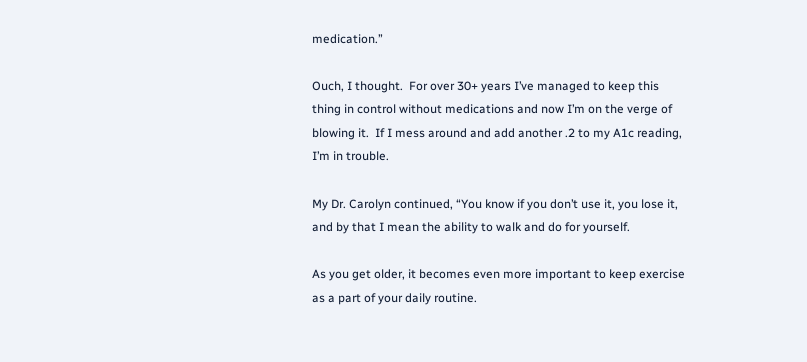medication.”

Ouch, I thought.  For over 30+ years I’ve managed to keep this thing in control without medications and now I’m on the verge of blowing it.  If I mess around and add another .2 to my A1c reading, I’m in trouble.

My Dr. Carolyn continued, “You know if you don’t use it, you lose it, and by that I mean the ability to walk and do for yourself.

As you get older, it becomes even more important to keep exercise as a part of your daily routine.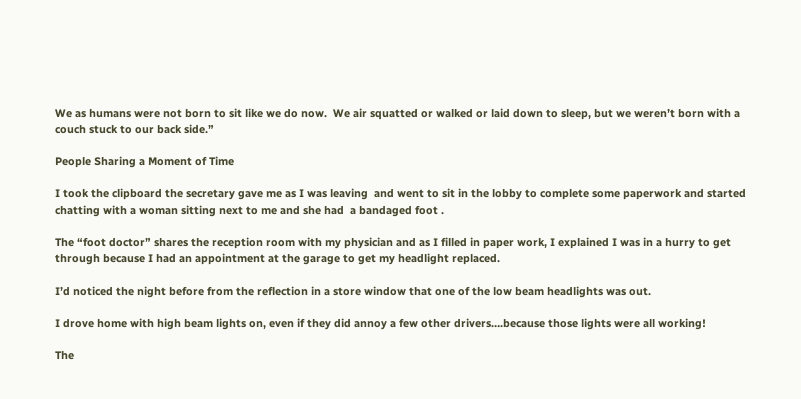We as humans were not born to sit like we do now.  We air squatted or walked or laid down to sleep, but we weren’t born with a couch stuck to our back side.”

People Sharing a Moment of Time

I took the clipboard the secretary gave me as I was leaving  and went to sit in the lobby to complete some paperwork and started chatting with a woman sitting next to me and she had  a bandaged foot .

The “foot doctor” shares the reception room with my physician and as I filled in paper work, I explained I was in a hurry to get through because I had an appointment at the garage to get my headlight replaced.

I’d noticed the night before from the reflection in a store window that one of the low beam headlights was out.

I drove home with high beam lights on, even if they did annoy a few other drivers….because those lights were all working!

The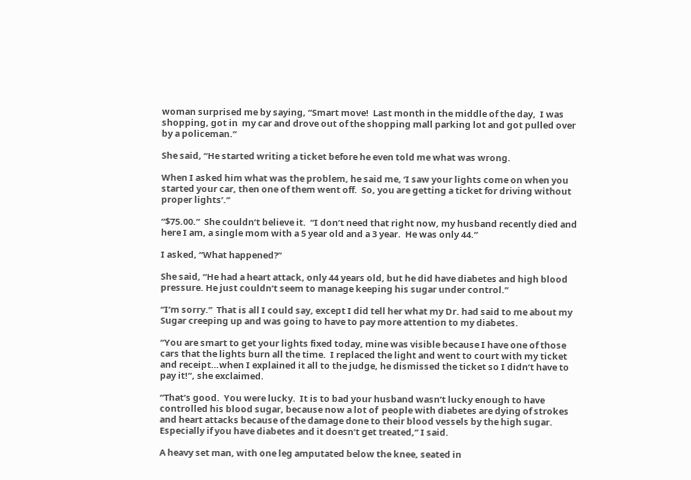woman surprised me by saying, “Smart move!  Last month in the middle of the day,  I was shopping, got in  my car and drove out of the shopping mall parking lot and got pulled over by a policeman.”

She said, “He started writing a ticket before he even told me what was wrong.

When I asked him what was the problem, he said me, ‘I saw your lights come on when you started your car, then one of them went off.  So, you are getting a ticket for driving without proper lights’.”

“$75.00.”  She couldn’t believe it.  “I don’t need that right now, my husband recently died and here I am, a single mom with a 5 year old and a 3 year.  He was only 44.”

I asked, “What happened?”

She said, “He had a heart attack, only 44 years old, but he did have diabetes and high blood pressure. He just couldn’t seem to manage keeping his sugar under control.”

“I’m sorry.”  That is all I could say, except I did tell her what my Dr. had said to me about my Sugar creeping up and was going to have to pay more attention to my diabetes.

“You are smart to get your lights fixed today, mine was visible because I have one of those cars that the lights burn all the time.  I replaced the light and went to court with my ticket and receipt…when I explained it all to the judge, he dismissed the ticket so I didn’t have to pay it!”, she exclaimed.

“That’s good.  You were lucky.  It is to bad your husband wasn’t lucky enough to have controlled his blood sugar, because now a lot of  people with diabetes are dying of strokes and heart attacks because of the damage done to their blood vessels by the high sugar.  Especially if you have diabetes and it doesn’t get treated,” I said.

A heavy set man, with one leg amputated below the knee, seated in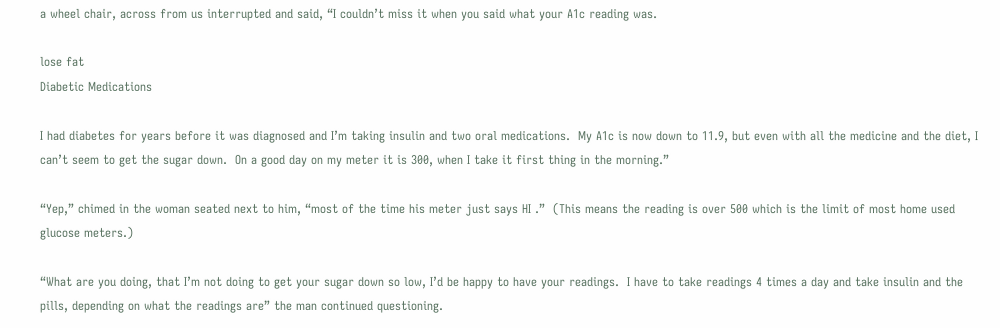a wheel chair, across from us interrupted and said, “I couldn’t miss it when you said what your A1c reading was.

lose fat
Diabetic Medications

I had diabetes for years before it was diagnosed and I’m taking insulin and two oral medications.  My A1c is now down to 11.9, but even with all the medicine and the diet, I can’t seem to get the sugar down.  On a good day on my meter it is 300, when I take it first thing in the morning.”

“Yep,” chimed in the woman seated next to him, “most of the time his meter just says HI .”  (This means the reading is over 500 which is the limit of most home used glucose meters.)

“What are you doing, that I’m not doing to get your sugar down so low, I’d be happy to have your readings.  I have to take readings 4 times a day and take insulin and the pills, depending on what the readings are” the man continued questioning.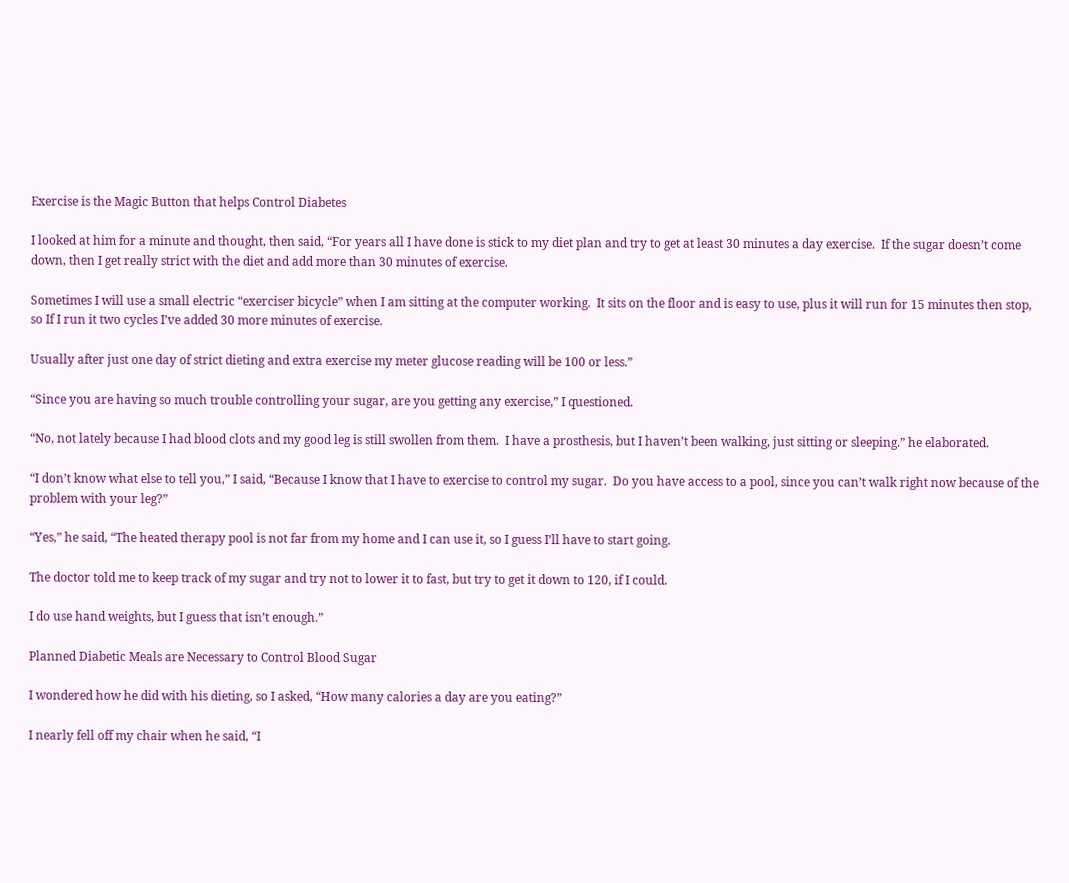Exercise is the Magic Button that helps Control Diabetes

I looked at him for a minute and thought, then said, “For years all I have done is stick to my diet plan and try to get at least 30 minutes a day exercise.  If the sugar doesn’t come down, then I get really strict with the diet and add more than 30 minutes of exercise.

Sometimes I will use a small electric “exerciser bicycle” when I am sitting at the computer working.  It sits on the floor and is easy to use, plus it will run for 15 minutes then stop, so If I run it two cycles I’ve added 30 more minutes of exercise.

Usually after just one day of strict dieting and extra exercise my meter glucose reading will be 100 or less.”

“Since you are having so much trouble controlling your sugar, are you getting any exercise,” I questioned.

“No, not lately because I had blood clots and my good leg is still swollen from them.  I have a prosthesis, but I haven’t been walking, just sitting or sleeping.” he elaborated.

“I don’t know what else to tell you,” I said, “Because I know that I have to exercise to control my sugar.  Do you have access to a pool, since you can’t walk right now because of the problem with your leg?”

“Yes,” he said, “The heated therapy pool is not far from my home and I can use it, so I guess I’ll have to start going.

The doctor told me to keep track of my sugar and try not to lower it to fast, but try to get it down to 120, if I could.

I do use hand weights, but I guess that isn’t enough.”

Planned Diabetic Meals are Necessary to Control Blood Sugar

I wondered how he did with his dieting, so I asked, “How many calories a day are you eating?”

I nearly fell off my chair when he said, “I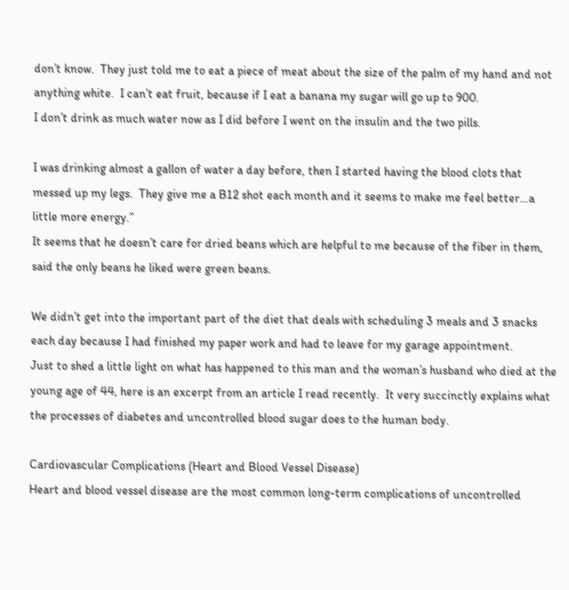don’t know.  They just told me to eat a piece of meat about the size of the palm of my hand and not anything white.  I can’t eat fruit, because if I eat a banana my sugar will go up to 900.
I don’t drink as much water now as I did before I went on the insulin and the two pills.

I was drinking almost a gallon of water a day before, then I started having the blood clots that messed up my legs.  They give me a B12 shot each month and it seems to make me feel better…a little more energy.”
It seems that he doesn’t care for dried beans which are helpful to me because of the fiber in them, said the only beans he liked were green beans.

We didn’t get into the important part of the diet that deals with scheduling 3 meals and 3 snacks each day because I had finished my paper work and had to leave for my garage appointment.
Just to shed a little light on what has happened to this man and the woman’s husband who died at the young age of 44, here is an excerpt from an article I read recently.  It very succinctly explains what the processes of diabetes and uncontrolled blood sugar does to the human body.

Cardiovascular Complications (Heart and Blood Vessel Disease)
Heart and blood vessel disease are the most common long-term complications of uncontrolled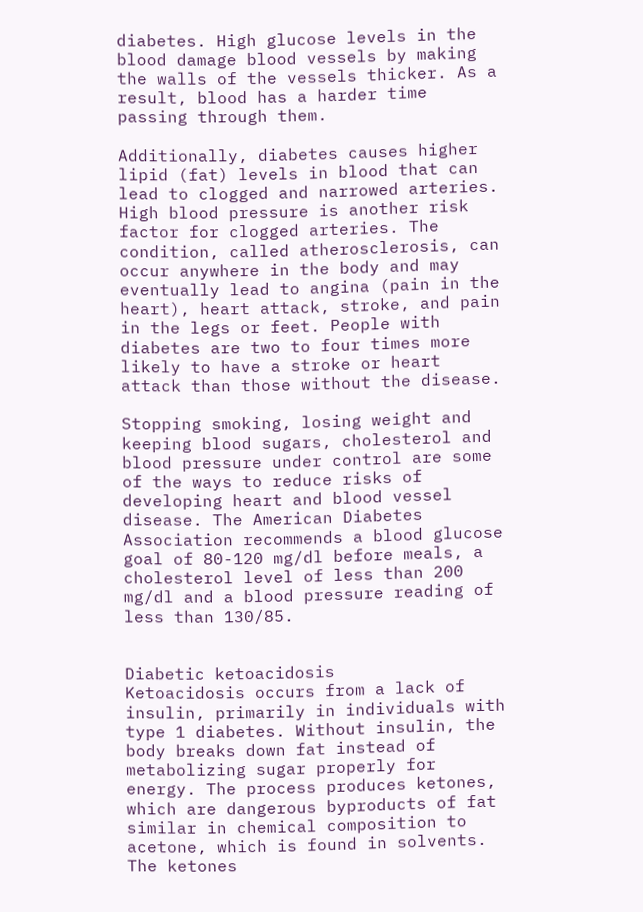diabetes. High glucose levels in the blood damage blood vessels by making the walls of the vessels thicker. As a result, blood has a harder time passing through them.

Additionally, diabetes causes higher lipid (fat) levels in blood that can lead to clogged and narrowed arteries. High blood pressure is another risk factor for clogged arteries. The condition, called atherosclerosis, can occur anywhere in the body and may eventually lead to angina (pain in the heart), heart attack, stroke, and pain in the legs or feet. People with diabetes are two to four times more likely to have a stroke or heart attack than those without the disease.

Stopping smoking, losing weight and keeping blood sugars, cholesterol and blood pressure under control are some of the ways to reduce risks of developing heart and blood vessel disease. The American Diabetes Association recommends a blood glucose goal of 80-120 mg/dl before meals, a cholesterol level of less than 200 mg/dl and a blood pressure reading of less than 130/85.


Diabetic ketoacidosis
Ketoacidosis occurs from a lack of insulin, primarily in individuals with type 1 diabetes. Without insulin, the body breaks down fat instead of metabolizing sugar properly for energy. The process produces ketones, which are dangerous byproducts of fat similar in chemical composition to acetone, which is found in solvents. The ketones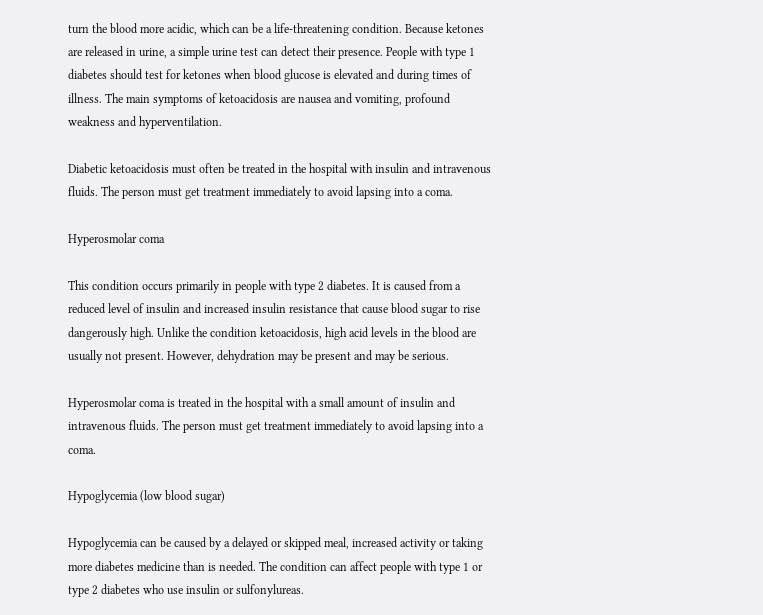turn the blood more acidic, which can be a life-threatening condition. Because ketones are released in urine, a simple urine test can detect their presence. People with type 1 diabetes should test for ketones when blood glucose is elevated and during times of illness. The main symptoms of ketoacidosis are nausea and vomiting, profound weakness and hyperventilation.

Diabetic ketoacidosis must often be treated in the hospital with insulin and intravenous fluids. The person must get treatment immediately to avoid lapsing into a coma.

Hyperosmolar coma

This condition occurs primarily in people with type 2 diabetes. It is caused from a reduced level of insulin and increased insulin resistance that cause blood sugar to rise dangerously high. Unlike the condition ketoacidosis, high acid levels in the blood are usually not present. However, dehydration may be present and may be serious.

Hyperosmolar coma is treated in the hospital with a small amount of insulin and intravenous fluids. The person must get treatment immediately to avoid lapsing into a coma.

Hypoglycemia (low blood sugar)

Hypoglycemia can be caused by a delayed or skipped meal, increased activity or taking more diabetes medicine than is needed. The condition can affect people with type 1 or type 2 diabetes who use insulin or sulfonylureas.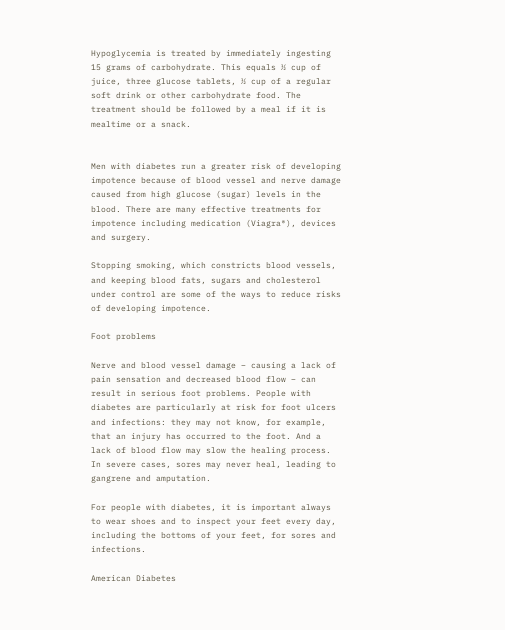Hypoglycemia is treated by immediately ingesting 15 grams of carbohydrate. This equals ½ cup of juice, three glucose tablets, ½ cup of a regular soft drink or other carbohydrate food. The treatment should be followed by a meal if it is mealtime or a snack.


Men with diabetes run a greater risk of developing impotence because of blood vessel and nerve damage caused from high glucose (sugar) levels in the blood. There are many effective treatments for impotence including medication (Viagra®), devices and surgery.

Stopping smoking, which constricts blood vessels, and keeping blood fats, sugars and cholesterol under control are some of the ways to reduce risks of developing impotence.

Foot problems

Nerve and blood vessel damage – causing a lack of pain sensation and decreased blood flow – can result in serious foot problems. People with diabetes are particularly at risk for foot ulcers and infections: they may not know, for example, that an injury has occurred to the foot. And a lack of blood flow may slow the healing process. In severe cases, sores may never heal, leading to gangrene and amputation.

For people with diabetes, it is important always to wear shoes and to inspect your feet every day, including the bottoms of your feet, for sores and infections.

American Diabetes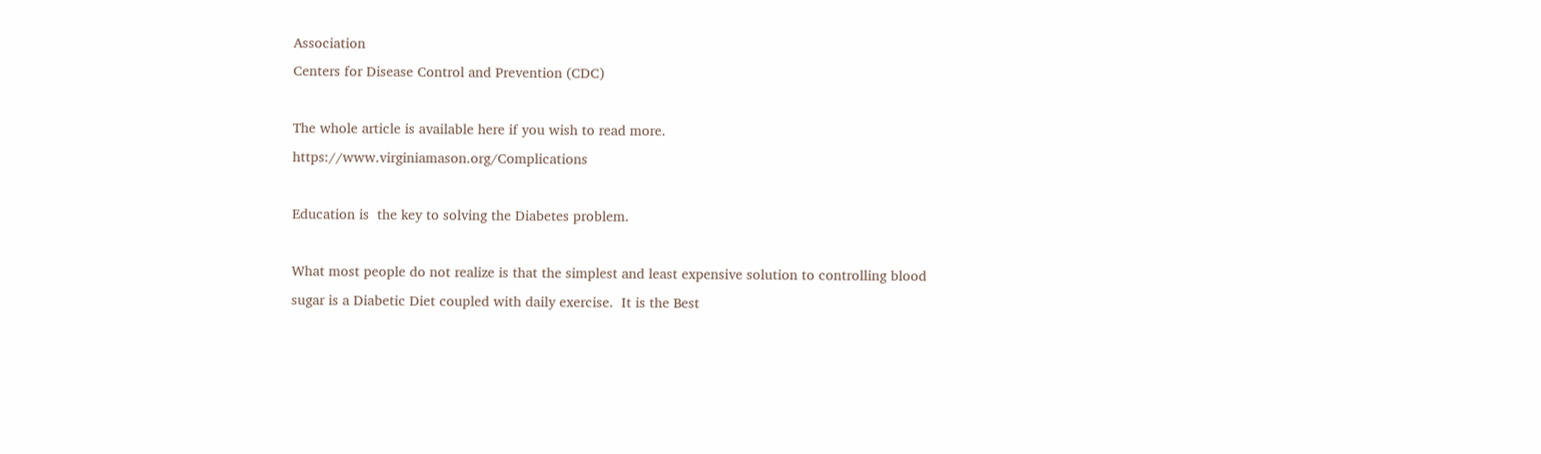Association
Centers for Disease Control and Prevention (CDC)

The whole article is available here if you wish to read more. https://www.virginiamason.org/Complications

Education is  the key to solving the Diabetes problem.

What most people do not realize is that the simplest and least expensive solution to controlling blood sugar is a Diabetic Diet coupled with daily exercise.  It is the Best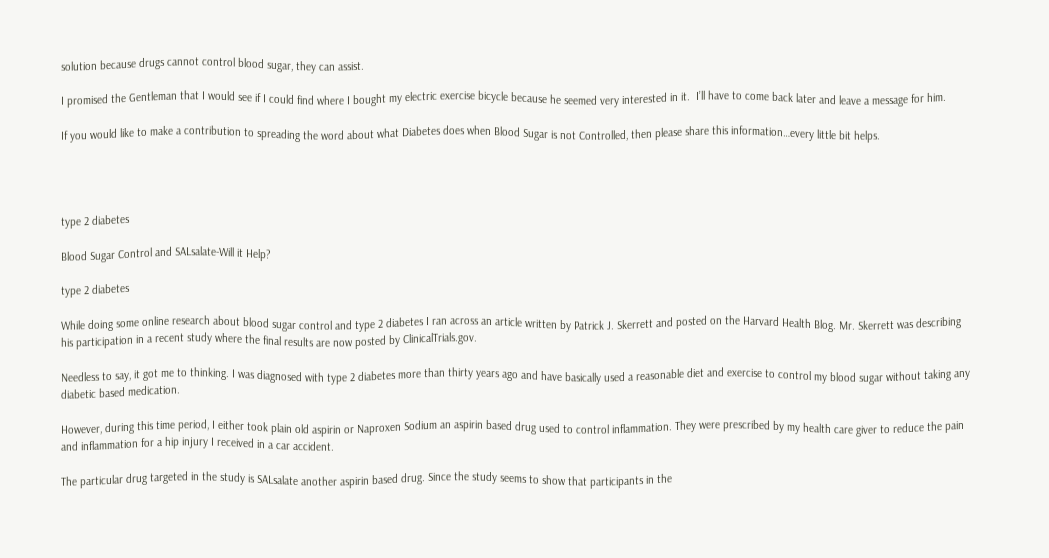solution because drugs cannot control blood sugar, they can assist.

I promised the Gentleman that I would see if I could find where I bought my electric exercise bicycle because he seemed very interested in it.  I’ll have to come back later and leave a message for him.

If you would like to make a contribution to spreading the word about what Diabetes does when Blood Sugar is not Controlled, then please share this information…every little bit helps.




type 2 diabetes

Blood Sugar Control and SALsalate-Will it Help?

type 2 diabetes

While doing some online research about blood sugar control and type 2 diabetes I ran across an article written by Patrick J. Skerrett and posted on the Harvard Health Blog. Mr. Skerrett was describing his participation in a recent study where the final results are now posted by ClinicalTrials.gov.

Needless to say, it got me to thinking. I was diagnosed with type 2 diabetes more than thirty years ago and have basically used a reasonable diet and exercise to control my blood sugar without taking any diabetic based medication.

However, during this time period, I either took plain old aspirin or Naproxen Sodium an aspirin based drug used to control inflammation. They were prescribed by my health care giver to reduce the pain and inflammation for a hip injury I received in a car accident.

The particular drug targeted in the study is SALsalate another aspirin based drug. Since the study seems to show that participants in the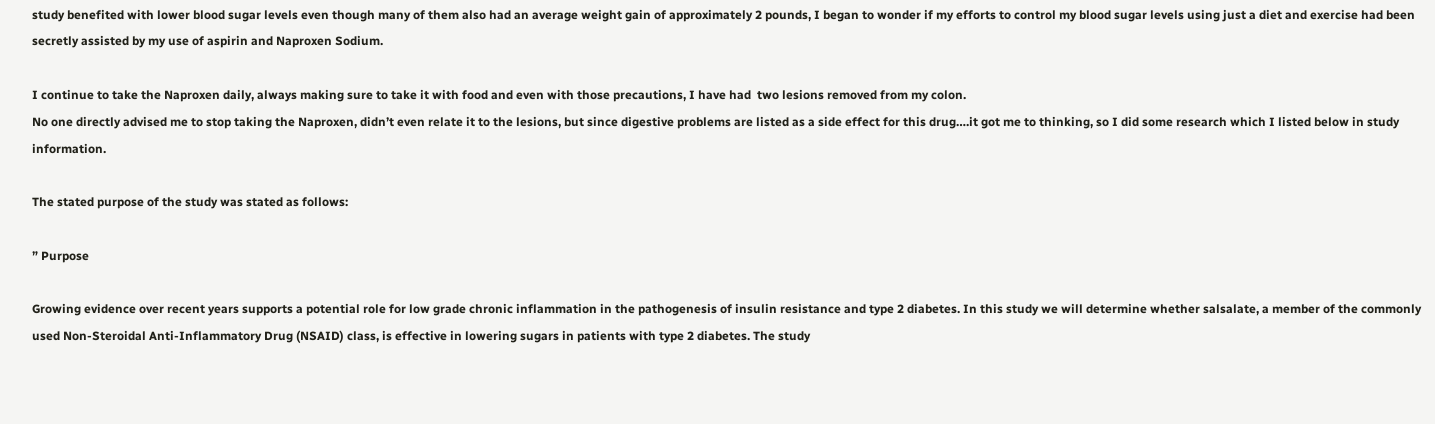study benefited with lower blood sugar levels even though many of them also had an average weight gain of approximately 2 pounds, I began to wonder if my efforts to control my blood sugar levels using just a diet and exercise had been secretly assisted by my use of aspirin and Naproxen Sodium.

I continue to take the Naproxen daily, always making sure to take it with food and even with those precautions, I have had  two lesions removed from my colon.
No one directly advised me to stop taking the Naproxen, didn’t even relate it to the lesions, but since digestive problems are listed as a side effect for this drug….it got me to thinking, so I did some research which I listed below in study information.

The stated purpose of the study was stated as follows:

” Purpose

Growing evidence over recent years supports a potential role for low grade chronic inflammation in the pathogenesis of insulin resistance and type 2 diabetes. In this study we will determine whether salsalate, a member of the commonly used Non-Steroidal Anti-Inflammatory Drug (NSAID) class, is effective in lowering sugars in patients with type 2 diabetes. The study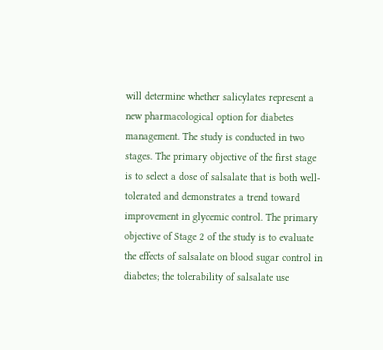will determine whether salicylates represent a new pharmacological option for diabetes management. The study is conducted in two stages. The primary objective of the first stage is to select a dose of salsalate that is both well-tolerated and demonstrates a trend toward improvement in glycemic control. The primary objective of Stage 2 of the study is to evaluate the effects of salsalate on blood sugar control in diabetes; the tolerability of salsalate use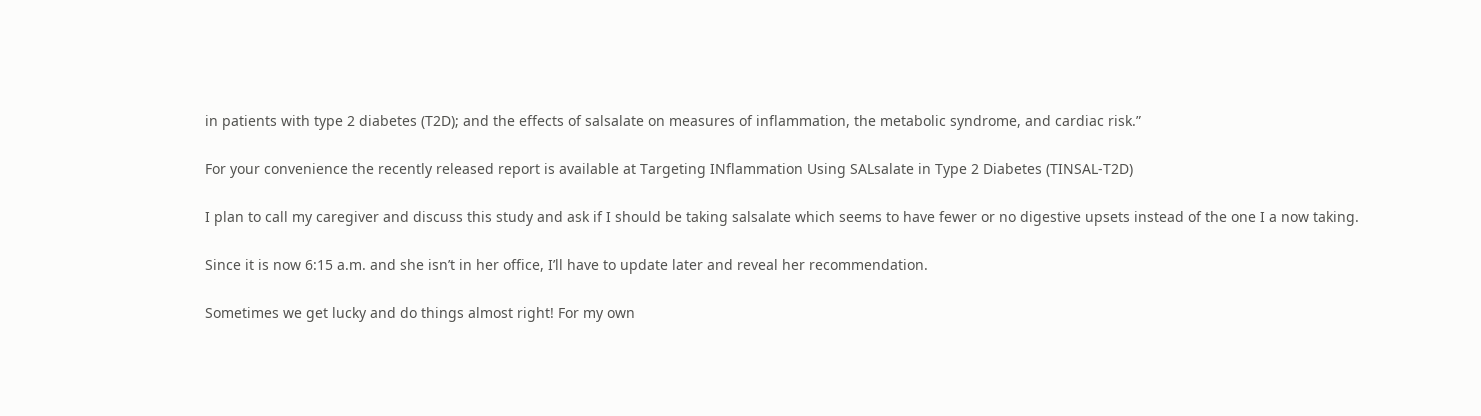in patients with type 2 diabetes (T2D); and the effects of salsalate on measures of inflammation, the metabolic syndrome, and cardiac risk.”

For your convenience the recently released report is available at Targeting INflammation Using SALsalate in Type 2 Diabetes (TINSAL-T2D)

I plan to call my caregiver and discuss this study and ask if I should be taking salsalate which seems to have fewer or no digestive upsets instead of the one I a now taking.

Since it is now 6:15 a.m. and she isn’t in her office, I’ll have to update later and reveal her recommendation.

Sometimes we get lucky and do things almost right! For my own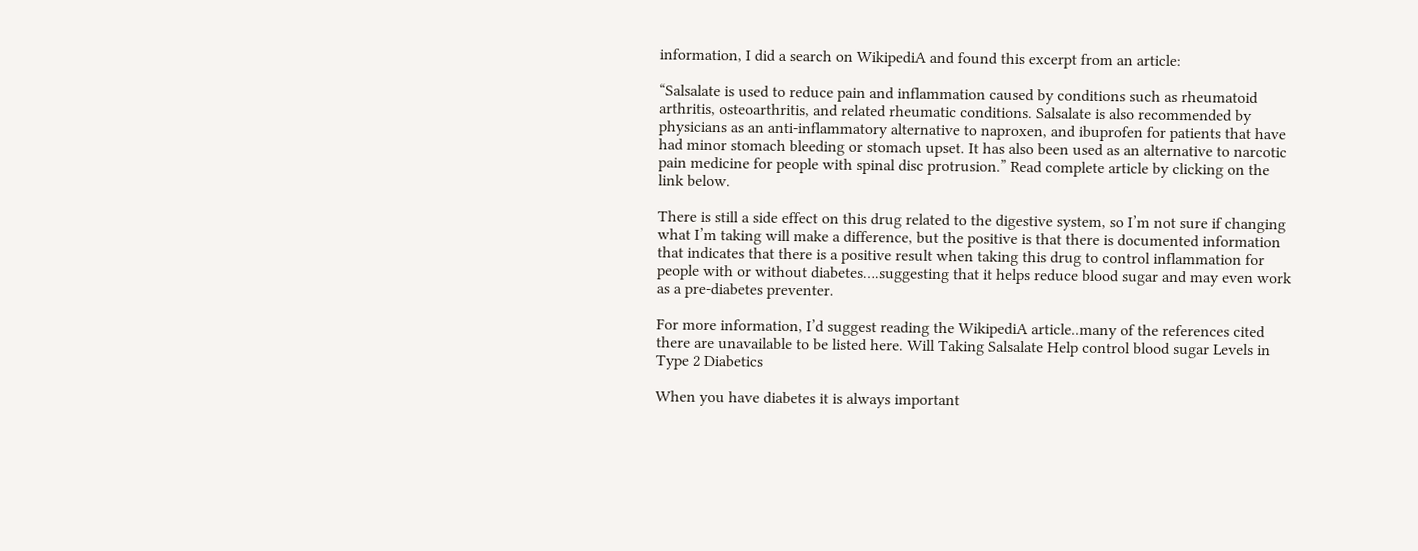information, I did a search on WikipediA and found this excerpt from an article:

“Salsalate is used to reduce pain and inflammation caused by conditions such as rheumatoid arthritis, osteoarthritis, and related rheumatic conditions. Salsalate is also recommended by physicians as an anti-inflammatory alternative to naproxen, and ibuprofen for patients that have had minor stomach bleeding or stomach upset. It has also been used as an alternative to narcotic pain medicine for people with spinal disc protrusion.” Read complete article by clicking on the link below.

There is still a side effect on this drug related to the digestive system, so I’m not sure if changing what I’m taking will make a difference, but the positive is that there is documented information that indicates that there is a positive result when taking this drug to control inflammation for people with or without diabetes….suggesting that it helps reduce blood sugar and may even work as a pre-diabetes preventer.

For more information, I’d suggest reading the WikipediA article..many of the references cited there are unavailable to be listed here. Will Taking Salsalate Help control blood sugar Levels in Type 2 Diabetics

When you have diabetes it is always important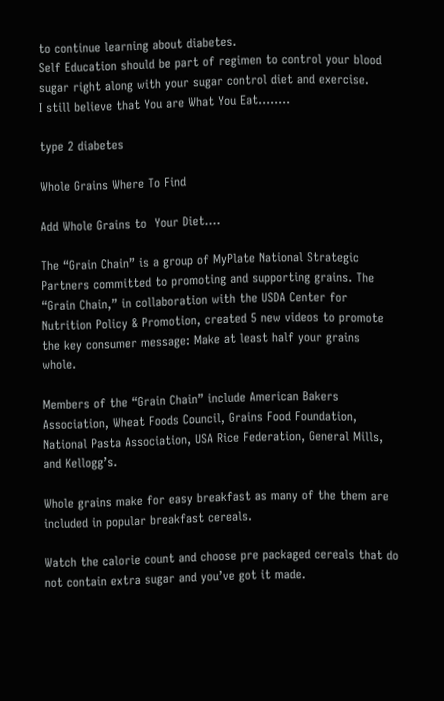to continue learning about diabetes.
Self Education should be part of regimen to control your blood sugar right along with your sugar control diet and exercise.
I still believe that You are What You Eat……..

type 2 diabetes

Whole Grains Where To Find

Add Whole Grains to  Your Diet….

The “Grain Chain” is a group of MyPlate National Strategic Partners committed to promoting and supporting grains. The “Grain Chain,” in collaboration with the USDA Center for Nutrition Policy & Promotion, created 5 new videos to promote the key consumer message: Make at least half your grains whole.

Members of the “Grain Chain” include American Bakers Association, Wheat Foods Council, Grains Food Foundation, National Pasta Association, USA Rice Federation, General Mills, and Kellogg’s.

Whole grains make for easy breakfast as many of the them are included in popular breakfast cereals.

Watch the calorie count and choose pre packaged cereals that do not contain extra sugar and you’ve got it made.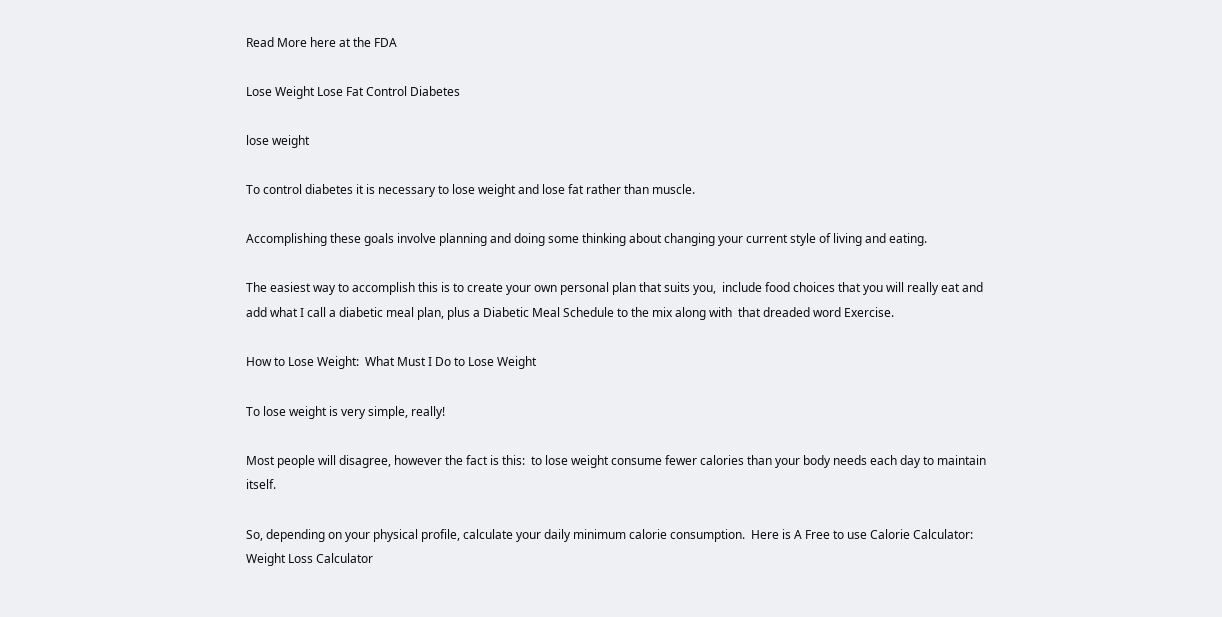Read More here at the FDA

Lose Weight Lose Fat Control Diabetes

lose weight

To control diabetes it is necessary to lose weight and lose fat rather than muscle.

Accomplishing these goals involve planning and doing some thinking about changing your current style of living and eating.

The easiest way to accomplish this is to create your own personal plan that suits you,  include food choices that you will really eat and add what I call a diabetic meal plan, plus a Diabetic Meal Schedule to the mix along with  that dreaded word Exercise.

How to Lose Weight:  What Must I Do to Lose Weight

To lose weight is very simple, really!

Most people will disagree, however the fact is this:  to lose weight consume fewer calories than your body needs each day to maintain itself.

So, depending on your physical profile, calculate your daily minimum calorie consumption.  Here is A Free to use Calorie Calculator:  Weight Loss Calculator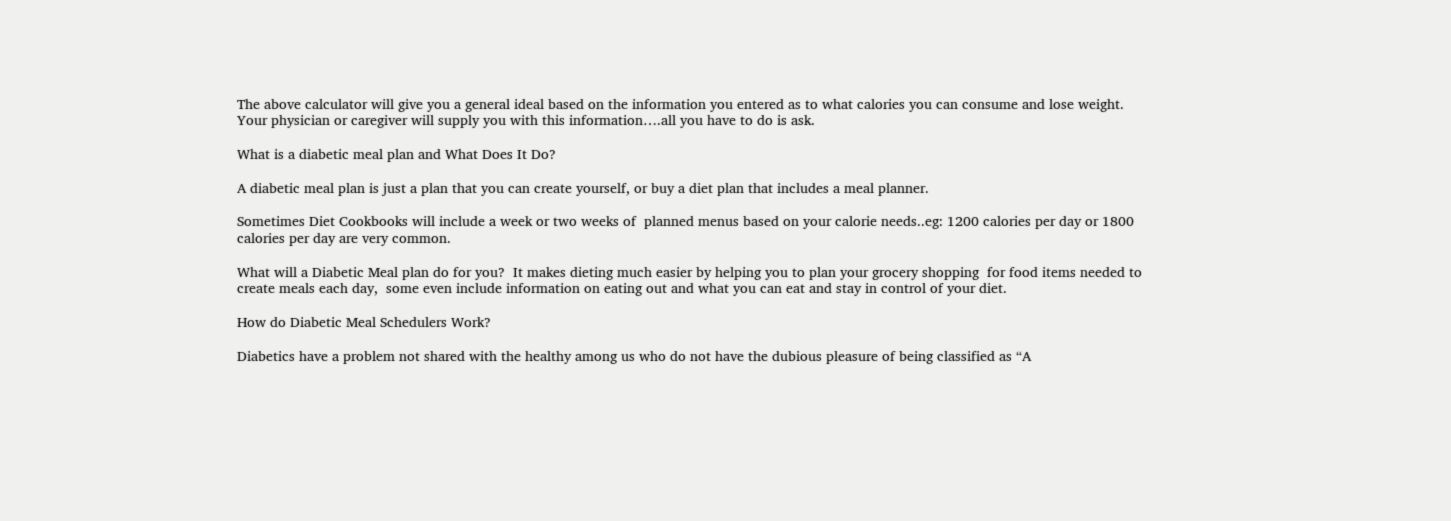The above calculator will give you a general ideal based on the information you entered as to what calories you can consume and lose weight.   Your physician or caregiver will supply you with this information….all you have to do is ask.

What is a diabetic meal plan and What Does It Do?

A diabetic meal plan is just a plan that you can create yourself, or buy a diet plan that includes a meal planner.

Sometimes Diet Cookbooks will include a week or two weeks of  planned menus based on your calorie needs..eg: 1200 calories per day or 1800 calories per day are very common.

What will a Diabetic Meal plan do for you?  It makes dieting much easier by helping you to plan your grocery shopping  for food items needed to create meals each day,  some even include information on eating out and what you can eat and stay in control of your diet.

How do Diabetic Meal Schedulers Work?

Diabetics have a problem not shared with the healthy among us who do not have the dubious pleasure of being classified as “A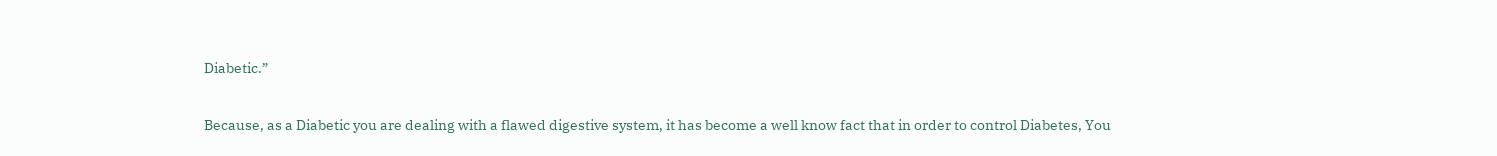Diabetic.”

Because, as a Diabetic you are dealing with a flawed digestive system, it has become a well know fact that in order to control Diabetes, You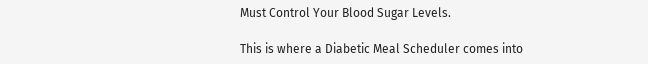Must Control Your Blood Sugar Levels.

This is where a Diabetic Meal Scheduler comes into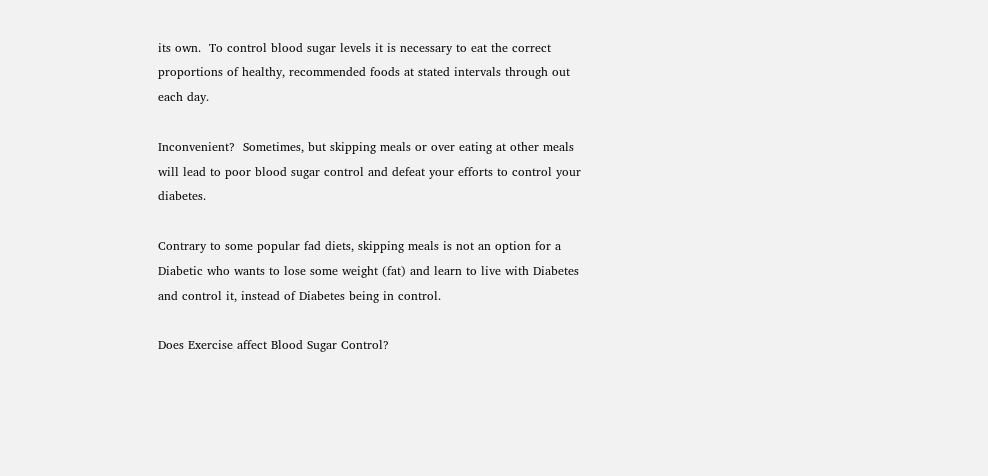its own.  To control blood sugar levels it is necessary to eat the correct proportions of healthy, recommended foods at stated intervals through out each day.

Inconvenient?  Sometimes, but skipping meals or over eating at other meals will lead to poor blood sugar control and defeat your efforts to control your diabetes.

Contrary to some popular fad diets, skipping meals is not an option for a Diabetic who wants to lose some weight (fat) and learn to live with Diabetes and control it, instead of Diabetes being in control.

Does Exercise affect Blood Sugar Control?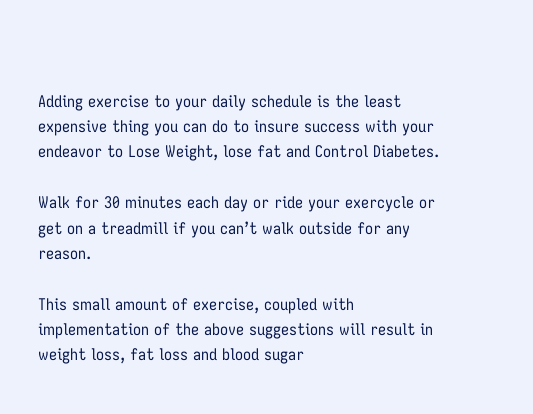Adding exercise to your daily schedule is the least expensive thing you can do to insure success with your endeavor to Lose Weight, lose fat and Control Diabetes.

Walk for 30 minutes each day or ride your exercycle or get on a treadmill if you can’t walk outside for any reason.

This small amount of exercise, coupled with implementation of the above suggestions will result in weight loss, fat loss and blood sugar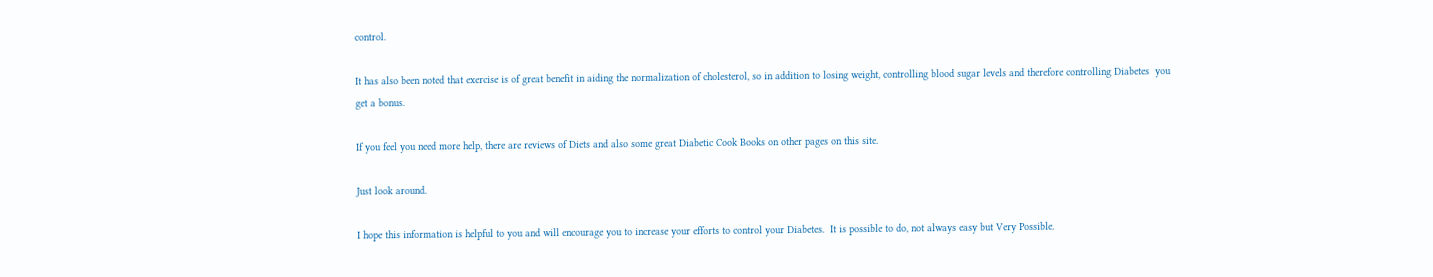control.

It has also been noted that exercise is of great benefit in aiding the normalization of cholesterol, so in addition to losing weight, controlling blood sugar levels and therefore controlling Diabetes  you get a bonus.

If you feel you need more help, there are reviews of Diets and also some great Diabetic Cook Books on other pages on this site.

Just look around.

I hope this information is helpful to you and will encourage you to increase your efforts to control your Diabetes.  It is possible to do, not always easy but Very Possible.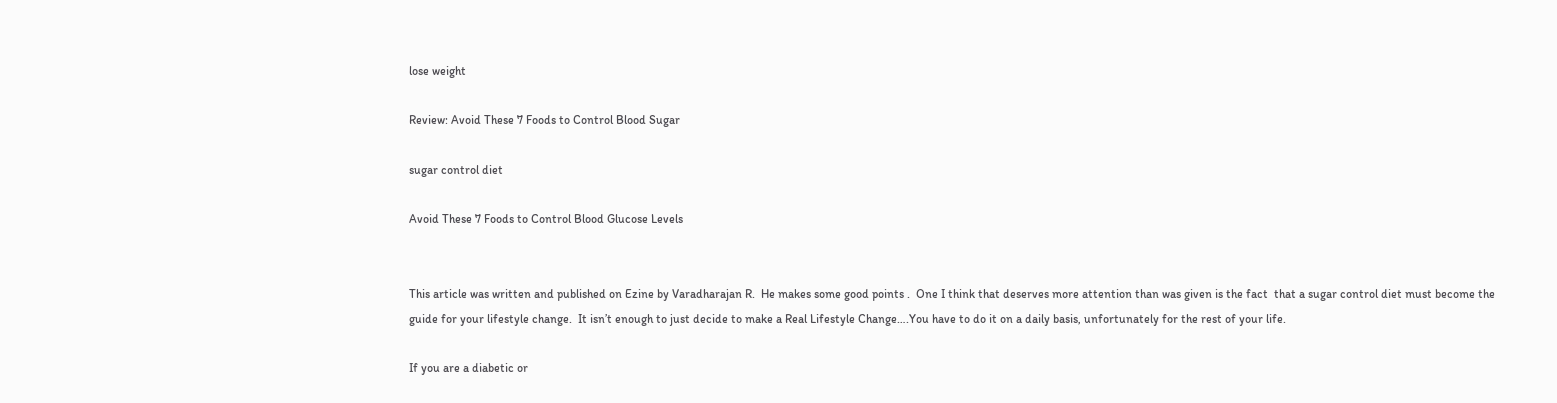lose weight

Review: Avoid These 7 Foods to Control Blood Sugar

sugar control diet

Avoid These 7 Foods to Control Blood Glucose Levels


This article was written and published on Ezine by Varadharajan R.  He makes some good points .  One I think that deserves more attention than was given is the fact  that a sugar control diet must become the guide for your lifestyle change.  It isn’t enough to just decide to make a Real Lifestyle Change….You have to do it on a daily basis, unfortunately for the rest of your life.

If you are a diabetic or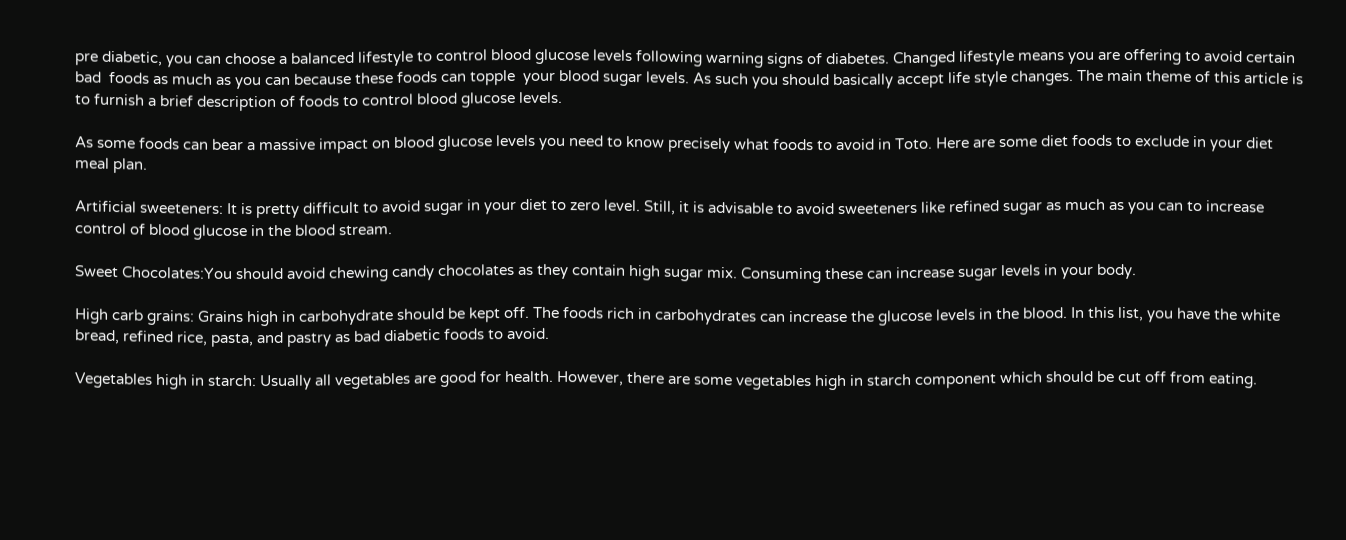pre diabetic, you can choose a balanced lifestyle to control blood glucose levels following warning signs of diabetes. Changed lifestyle means you are offering to avoid certain bad  foods as much as you can because these foods can topple  your blood sugar levels. As such you should basically accept life style changes. The main theme of this article is to furnish a brief description of foods to control blood glucose levels.

As some foods can bear a massive impact on blood glucose levels you need to know precisely what foods to avoid in Toto. Here are some diet foods to exclude in your diet meal plan.

Artificial sweeteners: It is pretty difficult to avoid sugar in your diet to zero level. Still, it is advisable to avoid sweeteners like refined sugar as much as you can to increase control of blood glucose in the blood stream.

Sweet Chocolates:You should avoid chewing candy chocolates as they contain high sugar mix. Consuming these can increase sugar levels in your body.

High carb grains: Grains high in carbohydrate should be kept off. The foods rich in carbohydrates can increase the glucose levels in the blood. In this list, you have the white bread, refined rice, pasta, and pastry as bad diabetic foods to avoid.

Vegetables high in starch: Usually all vegetables are good for health. However, there are some vegetables high in starch component which should be cut off from eating.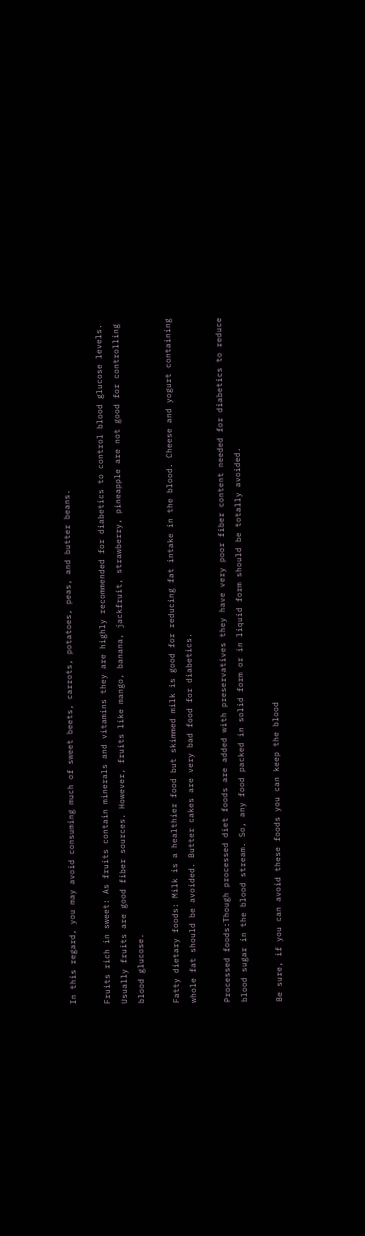In this regard, you may avoid consuming much of sweet beets, carrots, potatoes, peas, and butter beans.

Fruits rich in sweet: As fruits contain minerals and vitamins they are highly recommended for diabetics to control blood glucose levels. Usually fruits are good fiber sources. However, fruits like mango, banana, jackfruit, strawberry, pineapple are not good for controlling blood glucose.

Fatty dietary foods: Milk is a healthier food but skimmed milk is good for reducing fat intake in the blood. Cheese and yogurt containing whole fat should be avoided. Butter cakes are very bad food for diabetics.

Processed foods:Though processed diet foods are added with preservatives they have very poor fiber content needed for diabetics to reduce blood sugar in the blood stream. So, any food packed in solid form or in liquid form should be totally avoided.

Be sure, if you can avoid these foods you can keep the blood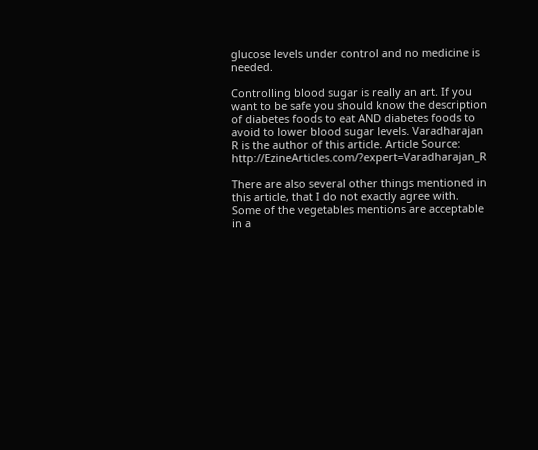glucose levels under control and no medicine is needed.

Controlling blood sugar is really an art. If you want to be safe you should know the description of diabetes foods to eat AND diabetes foods to avoid to lower blood sugar levels. Varadharajan R is the author of this article. Article Source: http://EzineArticles.com/?expert=Varadharajan_R

There are also several other things mentioned in this article, that I do not exactly agree with.  Some of the vegetables mentions are acceptable in a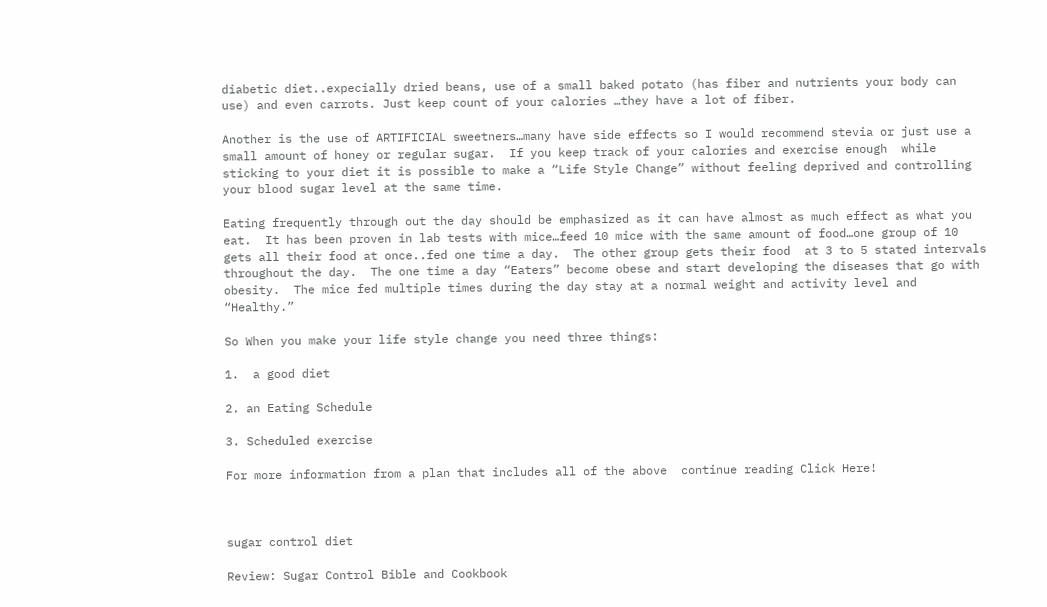diabetic diet..expecially dried beans, use of a small baked potato (has fiber and nutrients your body can use) and even carrots. Just keep count of your calories …they have a lot of fiber.

Another is the use of ARTIFICIAL sweetners…many have side effects so I would recommend stevia or just use a small amount of honey or regular sugar.  If you keep track of your calories and exercise enough  while sticking to your diet it is possible to make a “Life Style Change” without feeling deprived and controlling your blood sugar level at the same time.

Eating frequently through out the day should be emphasized as it can have almost as much effect as what you eat.  It has been proven in lab tests with mice…feed 10 mice with the same amount of food…one group of 10 gets all their food at once..fed one time a day.  The other group gets their food  at 3 to 5 stated intervals throughout the day.  The one time a day “Eaters” become obese and start developing the diseases that go with obesity.  The mice fed multiple times during the day stay at a normal weight and activity level and “Healthy.”

So When you make your life style change you need three things:

1.  a good diet

2. an Eating Schedule

3. Scheduled exercise

For more information from a plan that includes all of the above  continue reading Click Here!



sugar control diet

Review: Sugar Control Bible and Cookbook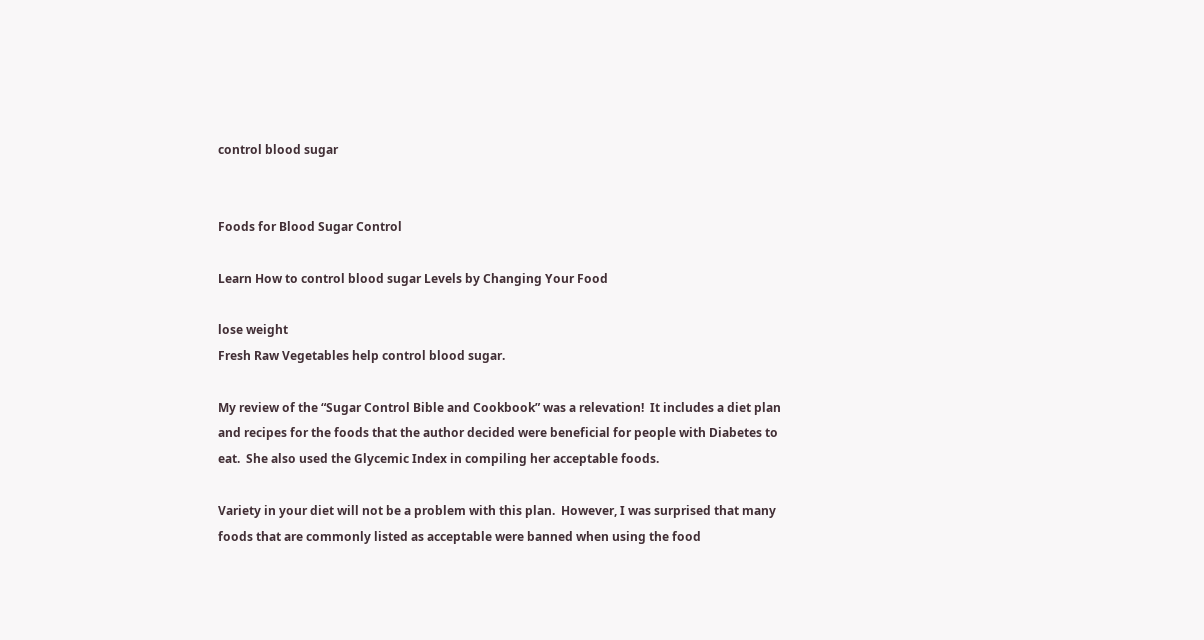control blood sugar


Foods for Blood Sugar Control

Learn How to control blood sugar Levels by Changing Your Food

lose weight
Fresh Raw Vegetables help control blood sugar.

My review of the “Sugar Control Bible and Cookbook” was a relevation!  It includes a diet plan and recipes for the foods that the author decided were beneficial for people with Diabetes to eat.  She also used the Glycemic Index in compiling her acceptable foods.

Variety in your diet will not be a problem with this plan.  However, I was surprised that many foods that are commonly listed as acceptable were banned when using the food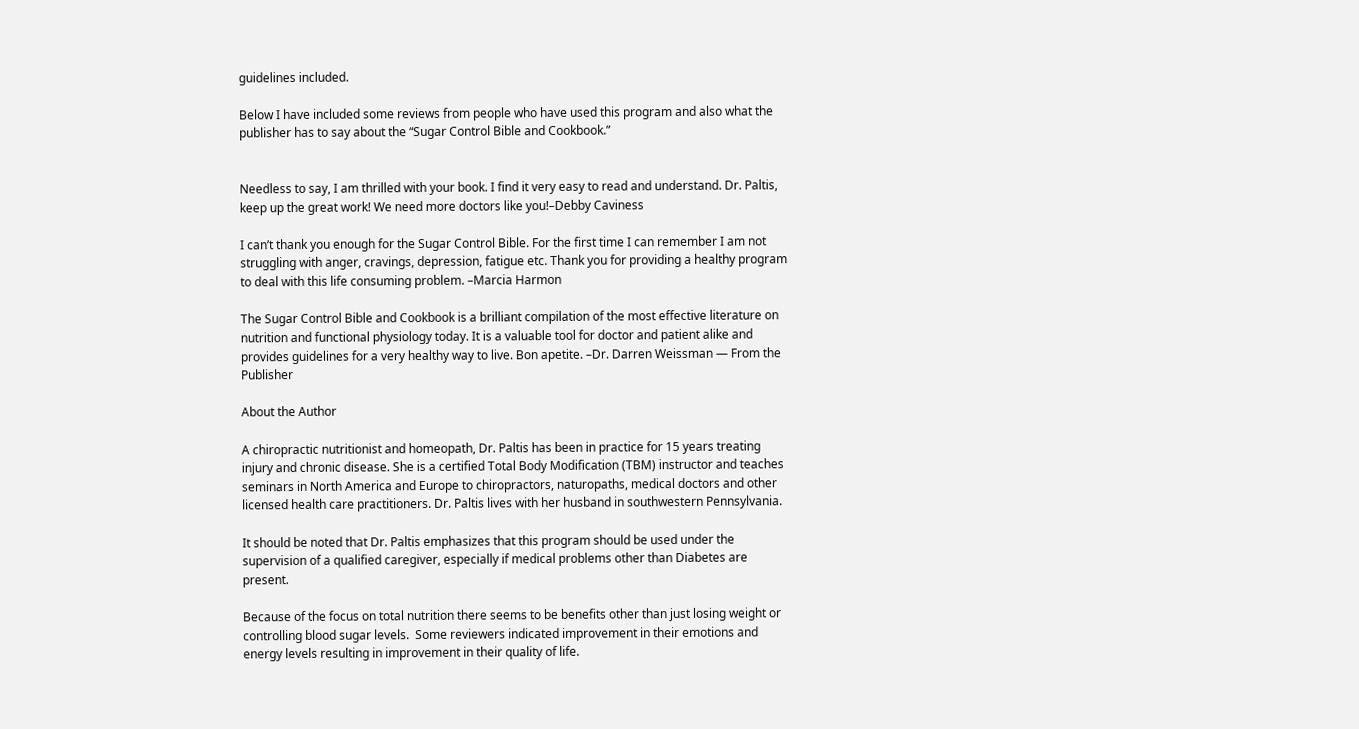guidelines included.

Below I have included some reviews from people who have used this program and also what the publisher has to say about the “Sugar Control Bible and Cookbook.”


Needless to say, I am thrilled with your book. I find it very easy to read and understand. Dr. Paltis, keep up the great work! We need more doctors like you!–Debby Caviness

I can’t thank you enough for the Sugar Control Bible. For the first time I can remember I am not struggling with anger, cravings, depression, fatigue etc. Thank you for providing a healthy program to deal with this life consuming problem. –Marcia Harmon

The Sugar Control Bible and Cookbook is a brilliant compilation of the most effective literature on nutrition and functional physiology today. It is a valuable tool for doctor and patient alike and provides guidelines for a very healthy way to live. Bon apetite. –Dr. Darren Weissman — From the Publisher

About the Author

A chiropractic nutritionist and homeopath, Dr. Paltis has been in practice for 15 years treating injury and chronic disease. She is a certified Total Body Modification (TBM) instructor and teaches seminars in North America and Europe to chiropractors, naturopaths, medical doctors and other licensed health care practitioners. Dr. Paltis lives with her husband in southwestern Pennsylvania.

It should be noted that Dr. Paltis emphasizes that this program should be used under the supervision of a qualified caregiver, especially if medical problems other than Diabetes are present.

Because of the focus on total nutrition there seems to be benefits other than just losing weight or controlling blood sugar levels.  Some reviewers indicated improvement in their emotions and energy levels resulting in improvement in their quality of life.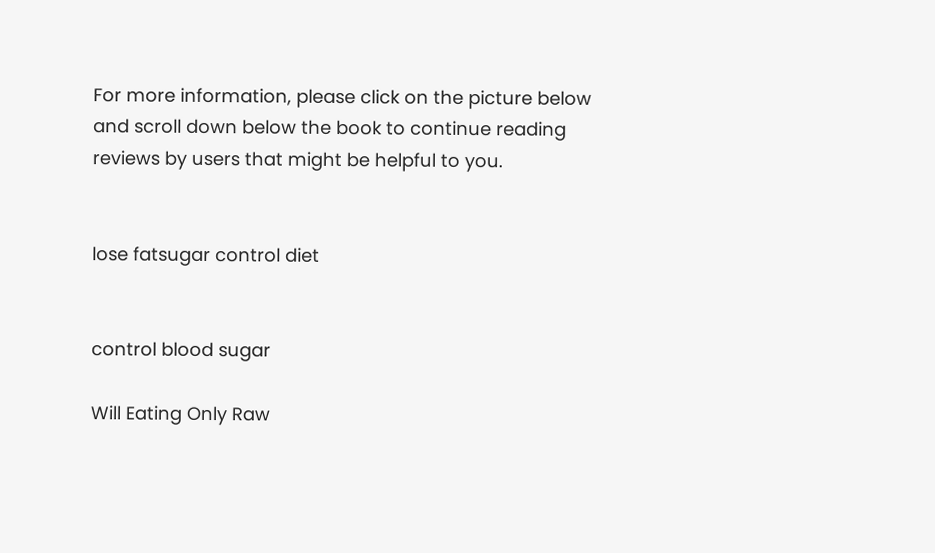For more information, please click on the picture below and scroll down below the book to continue reading reviews by users that might be helpful to you.


lose fatsugar control diet


control blood sugar

Will Eating Only Raw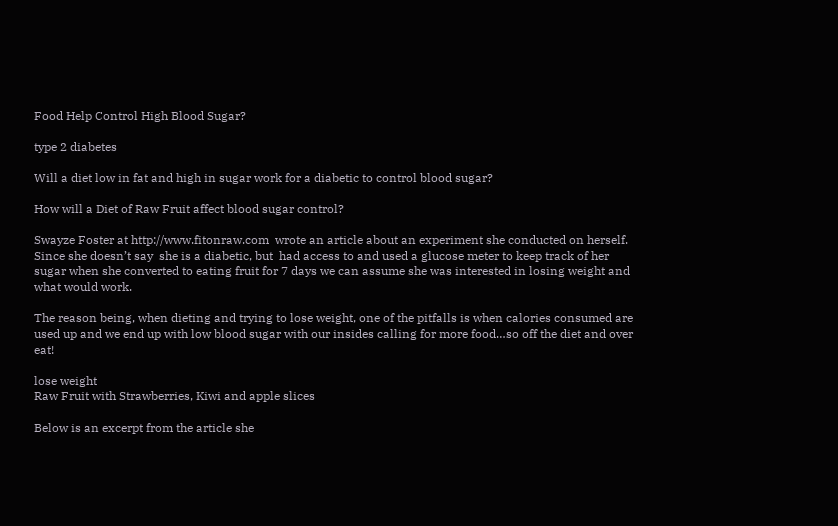Food Help Control High Blood Sugar?

type 2 diabetes

Will a diet low in fat and high in sugar work for a diabetic to control blood sugar?

How will a Diet of Raw Fruit affect blood sugar control?

Swayze Foster at http://www.fitonraw.com  wrote an article about an experiment she conducted on herself.  Since she doesn’t say  she is a diabetic, but  had access to and used a glucose meter to keep track of her sugar when she converted to eating fruit for 7 days we can assume she was interested in losing weight and what would work.

The reason being, when dieting and trying to lose weight, one of the pitfalls is when calories consumed are used up and we end up with low blood sugar with our insides calling for more food…so off the diet and over eat!

lose weight
Raw Fruit with Strawberries, Kiwi and apple slices

Below is an excerpt from the article she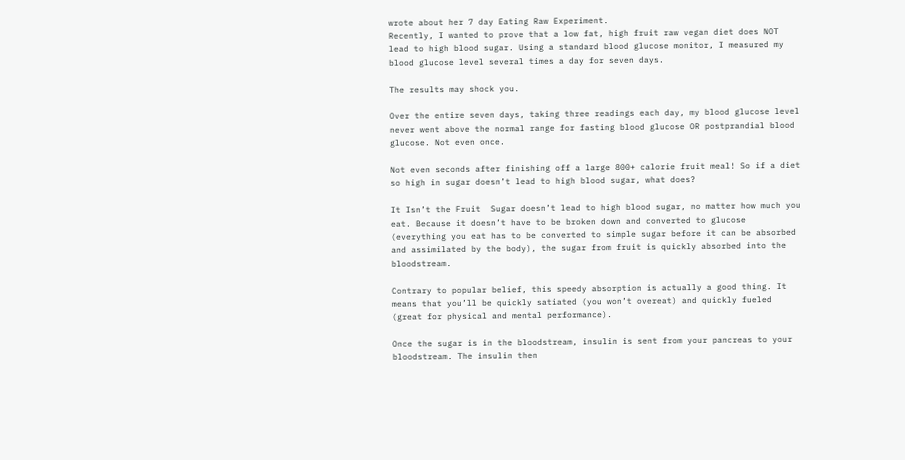wrote about her 7 day Eating Raw Experiment.
Recently, I wanted to prove that a low fat, high fruit raw vegan diet does NOT lead to high blood sugar. Using a standard blood glucose monitor, I measured my blood glucose level several times a day for seven days.

The results may shock you.

Over the entire seven days, taking three readings each day, my blood glucose level never went above the normal range for fasting blood glucose OR postprandial blood glucose. Not even once.

Not even seconds after finishing off a large 800+ calorie fruit meal! So if a diet so high in sugar doesn’t lead to high blood sugar, what does?

It Isn’t the Fruit  Sugar doesn’t lead to high blood sugar, no matter how much you eat. Because it doesn’t have to be broken down and converted to glucose (everything you eat has to be converted to simple sugar before it can be absorbed and assimilated by the body), the sugar from fruit is quickly absorbed into the bloodstream.

Contrary to popular belief, this speedy absorption is actually a good thing. It means that you’ll be quickly satiated (you won’t overeat) and quickly fueled (great for physical and mental performance).

Once the sugar is in the bloodstream, insulin is sent from your pancreas to your bloodstream. The insulin then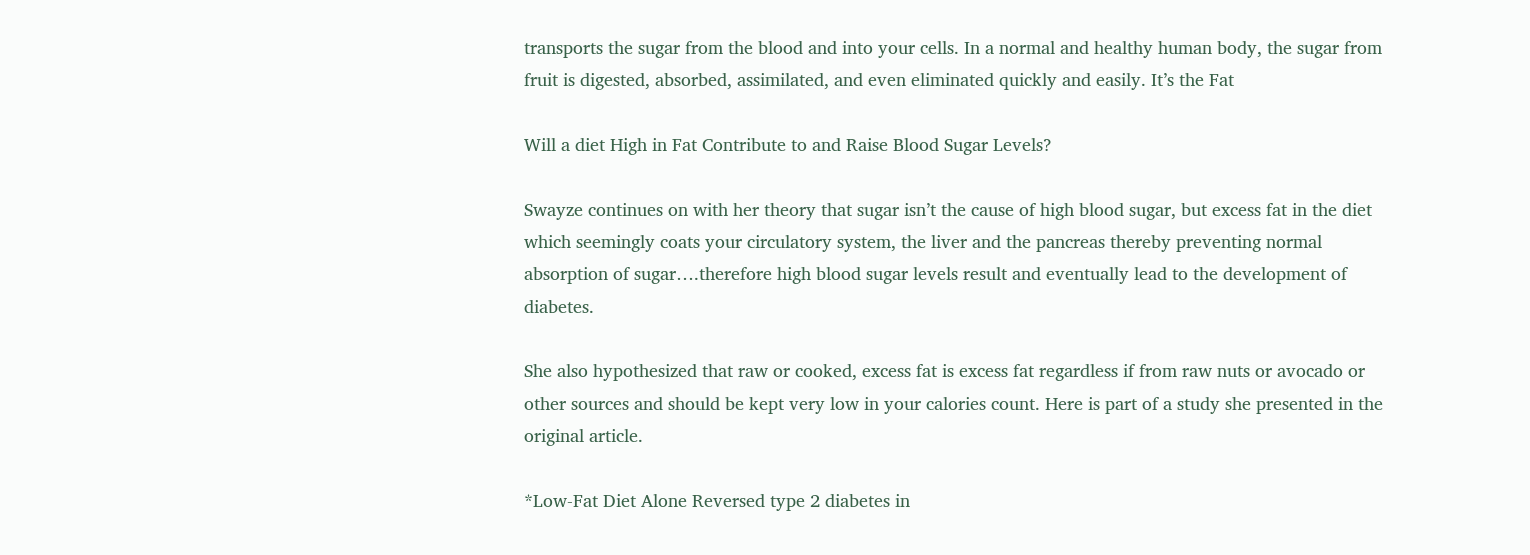transports the sugar from the blood and into your cells. In a normal and healthy human body, the sugar from fruit is digested, absorbed, assimilated, and even eliminated quickly and easily. It’s the Fat

Will a diet High in Fat Contribute to and Raise Blood Sugar Levels?

Swayze continues on with her theory that sugar isn’t the cause of high blood sugar, but excess fat in the diet  which seemingly coats your circulatory system, the liver and the pancreas thereby preventing normal absorption of sugar….therefore high blood sugar levels result and eventually lead to the development of diabetes.

She also hypothesized that raw or cooked, excess fat is excess fat regardless if from raw nuts or avocado or other sources and should be kept very low in your calories count. Here is part of a study she presented in the original article.

*Low-Fat Diet Alone Reversed type 2 diabetes in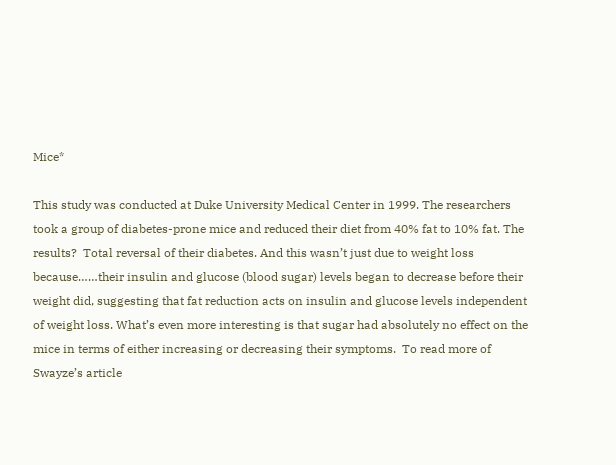Mice*

This study was conducted at Duke University Medical Center in 1999. The researchers took a group of diabetes-prone mice and reduced their diet from 40% fat to 10% fat. The results?  Total reversal of their diabetes. And this wasn’t just due to weight loss because……their insulin and glucose (blood sugar) levels began to decrease before their weight did, suggesting that fat reduction acts on insulin and glucose levels independent of weight loss. What’s even more interesting is that sugar had absolutely no effect on the mice in terms of either increasing or decreasing their symptoms.  To read more of Swayze’s article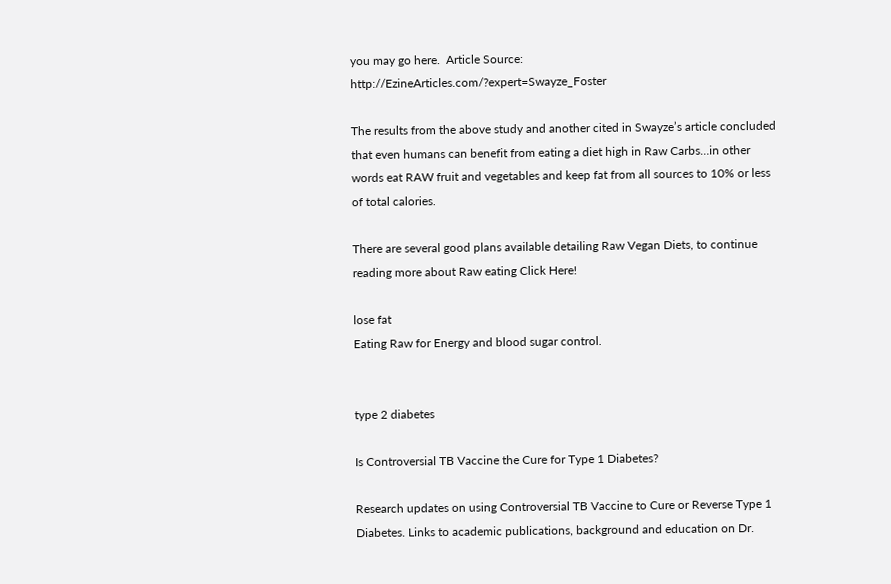you may go here.  Article Source: http://EzineArticles.com/?expert=Swayze_Foster

The results from the above study and another cited in Swayze’s article concluded that even humans can benefit from eating a diet high in Raw Carbs…in other words eat RAW fruit and vegetables and keep fat from all sources to 10% or less of total calories.

There are several good plans available detailing Raw Vegan Diets, to continue reading more about Raw eating Click Here!

lose fat
Eating Raw for Energy and blood sugar control.


type 2 diabetes

Is Controversial TB Vaccine the Cure for Type 1 Diabetes?

Research updates on using Controversial TB Vaccine to Cure or Reverse Type 1 Diabetes. Links to academic publications, background and education on Dr.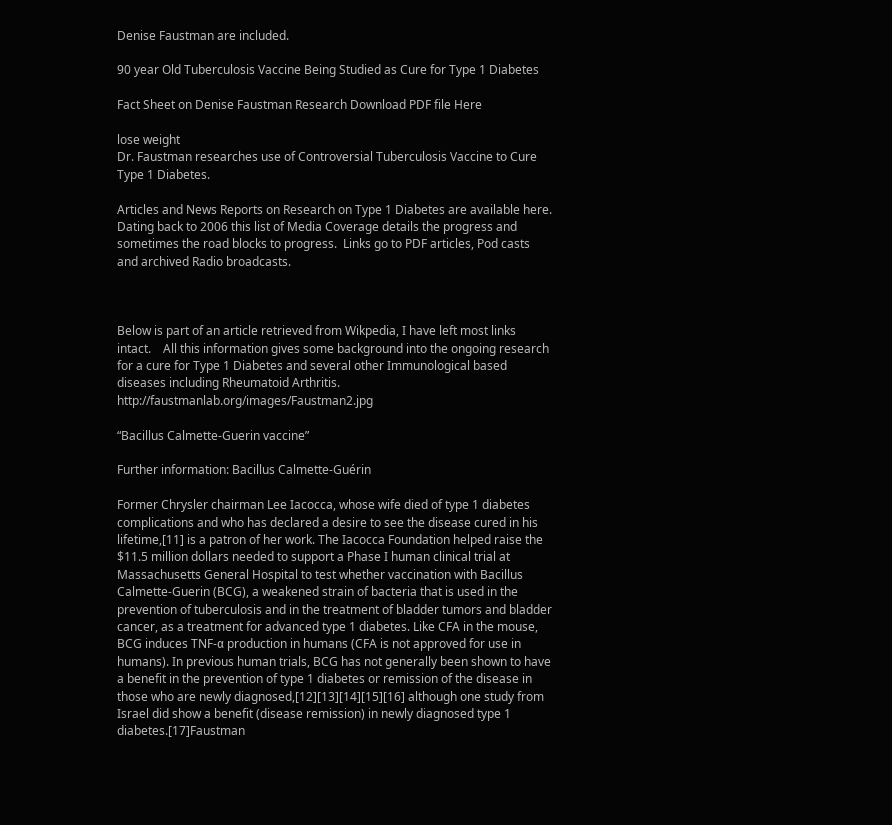Denise Faustman are included.

90 year Old Tuberculosis Vaccine Being Studied as Cure for Type 1 Diabetes

Fact Sheet on Denise Faustman Research Download PDF file Here

lose weight
Dr. Faustman researches use of Controversial Tuberculosis Vaccine to Cure Type 1 Diabetes.

Articles and News Reports on Research on Type 1 Diabetes are available here.  Dating back to 2006 this list of Media Coverage details the progress and sometimes the road blocks to progress.  Links go to PDF articles, Pod casts and archived Radio broadcasts.



Below is part of an article retrieved from Wikpedia, I have left most links intact.    All this information gives some background into the ongoing research for a cure for Type 1 Diabetes and several other Immunological based diseases including Rheumatoid Arthritis.  http://faustmanlab.org/images/Faustman2.jpg

“Bacillus Calmette-Guerin vaccine”

Further information: Bacillus Calmette-Guérin

Former Chrysler chairman Lee Iacocca, whose wife died of type 1 diabetes complications and who has declared a desire to see the disease cured in his lifetime,[11] is a patron of her work. The Iacocca Foundation helped raise the $11.5 million dollars needed to support a Phase I human clinical trial at Massachusetts General Hospital to test whether vaccination with Bacillus Calmette-Guerin (BCG), a weakened strain of bacteria that is used in the prevention of tuberculosis and in the treatment of bladder tumors and bladder cancer, as a treatment for advanced type 1 diabetes. Like CFA in the mouse, BCG induces TNF-α production in humans (CFA is not approved for use in humans). In previous human trials, BCG has not generally been shown to have a benefit in the prevention of type 1 diabetes or remission of the disease in those who are newly diagnosed,[12][13][14][15][16] although one study from Israel did show a benefit (disease remission) in newly diagnosed type 1 diabetes.[17]Faustman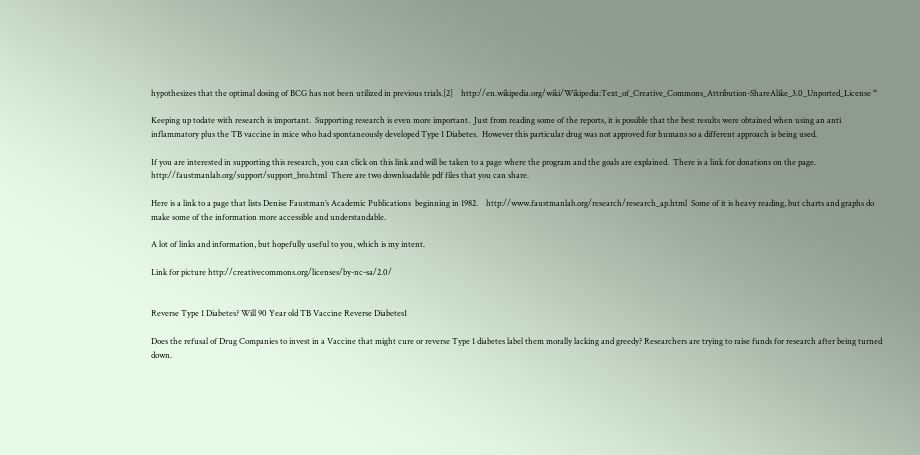hypothesizes that the optimal dosing of BCG has not been utilized in previous trials.[2]    http://en.wikipedia.org/wiki/Wikipedia:Text_of_Creative_Commons_Attribution-ShareAlike_3.0_Unported_License “

Keeping up todate with research is important.  Supporting research is even more important.  Just from reading some of the reports, it is possible that the best results were obtained when using an anti inflammatory plus the TB vaccine in mice who had spontaneously developed Type 1 Diabetes.  However this particular drug was not approved for humans so a different approach is being used.

If you are interested in supporting this research, you can click on this link and will be taken to a page where the program and the goals are explained.  There is a link for donations on the page.  http://faustmanlab.org/support/support_bro.html  There are two downloadable pdf files that you can share.

Here is a link to a page that lists Denise Faustman’s Academic Publications  beginning in 1982.    http://www.faustmanlab.org/research/research_ap.html  Some of it is heavy reading, but charts and graphs do make some of the information more accessible and understandable.

A lot of links and information, but hopefully useful to you, which is my intent.

Link for picture http://creativecommons.org/licenses/by-nc-sa/2.0/


Reverse Type 1 Diabetes? Will 90 Year old TB Vaccine Reverse Diabetes1

Does the refusal of Drug Companies to invest in a Vaccine that might cure or reverse Type 1 diabetes label them morally lacking and greedy? Researchers are trying to raise funds for research after being turned down.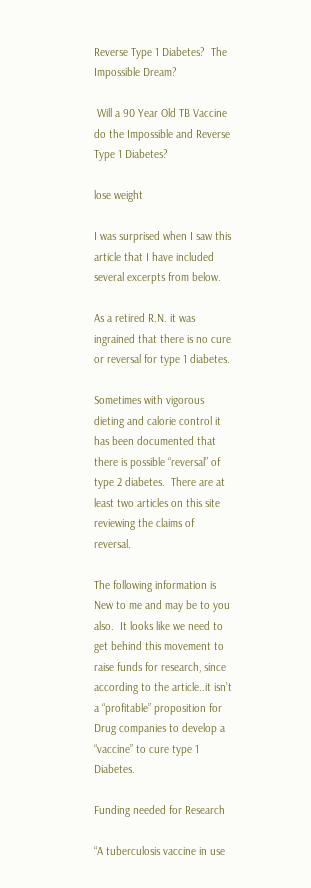Reverse Type 1 Diabetes?  The Impossible Dream?

 Will a 90 Year Old TB Vaccine do the Impossible and Reverse Type 1 Diabetes?

lose weight

I was surprised when I saw this article that I have included several excerpts from below.

As a retired R.N. it was ingrained that there is no cure or reversal for type 1 diabetes.

Sometimes with vigorous dieting and calorie control it has been documented that there is possible “reversal” of type 2 diabetes.  There are at least two articles on this site reviewing the claims of reversal.

The following information is New to me and may be to you also.  It looks like we need to get behind this movement to raise funds for research, since according to the article..it isn’t a “profitable” proposition for Drug companies to develop a “vaccine” to cure type 1 Diabetes.

Funding needed for Research

“A tuberculosis vaccine in use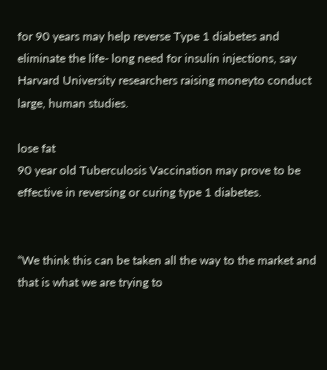for 90 years may help reverse Type 1 diabetes and eliminate the life- long need for insulin injections, say Harvard University researchers raising moneyto conduct large, human studies.

lose fat
90 year old Tuberculosis Vaccination may prove to be effective in reversing or curing type 1 diabetes.


“We think this can be taken all the way to the market and that is what we are trying to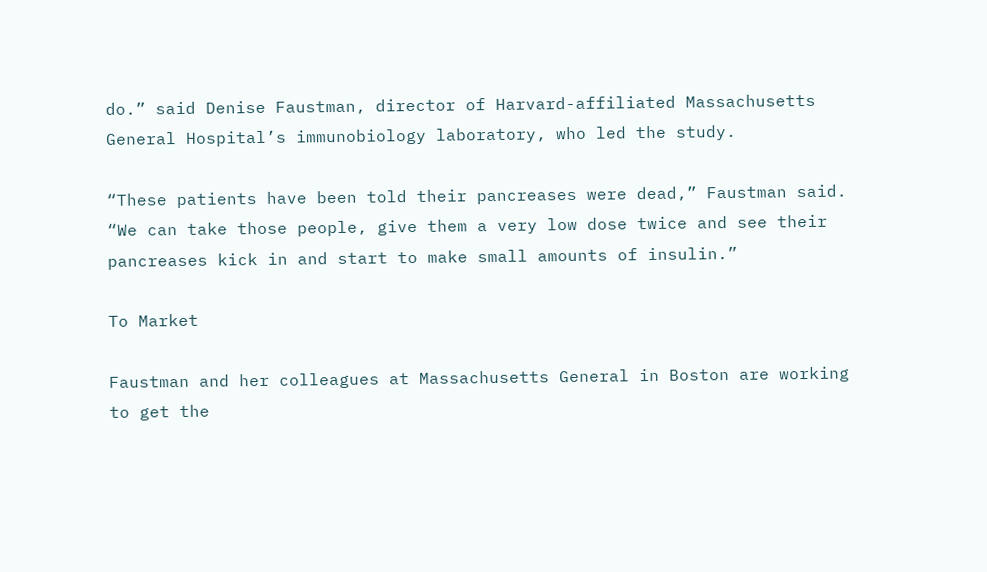do.” said Denise Faustman, director of Harvard-affiliated Massachusetts General Hospital’s immunobiology laboratory, who led the study.

“These patients have been told their pancreases were dead,” Faustman said. “We can take those people, give them a very low dose twice and see their pancreases kick in and start to make small amounts of insulin.”

To Market

Faustman and her colleagues at Massachusetts General in Boston are working to get the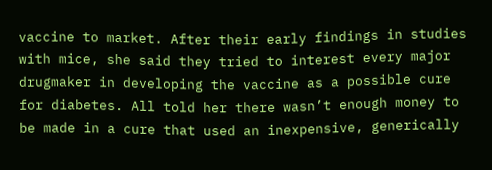vaccine to market. After their early findings in studies with mice, she said they tried to interest every major drugmaker in developing the vaccine as a possible cure for diabetes. All told her there wasn’t enough money to be made in a cure that used an inexpensive, generically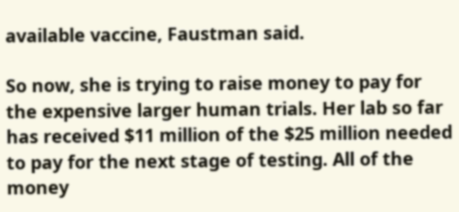available vaccine, Faustman said.

So now, she is trying to raise money to pay for the expensive larger human trials. Her lab so far has received $11 million of the $25 million needed to pay for the next stage of testing. All of the money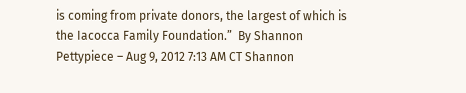is coming from private donors, the largest of which is the Iacocca Family Foundation.”  By Shannon Pettypiece – Aug 9, 2012 7:13 AM CT Shannon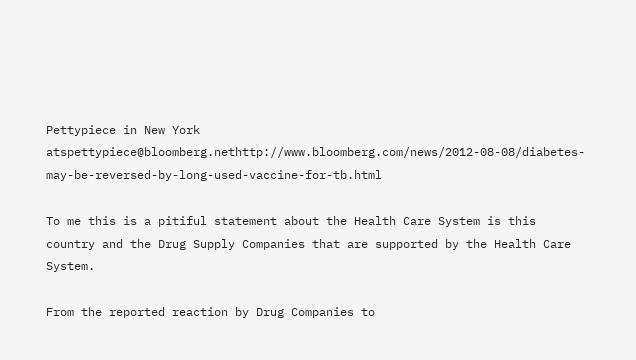Pettypiece in New York atspettypiece@bloomberg.nethttp://www.bloomberg.com/news/2012-08-08/diabetes-may-be-reversed-by-long-used-vaccine-for-tb.html

To me this is a pitiful statement about the Health Care System is this country and the Drug Supply Companies that are supported by the Health Care System.

From the reported reaction by Drug Companies to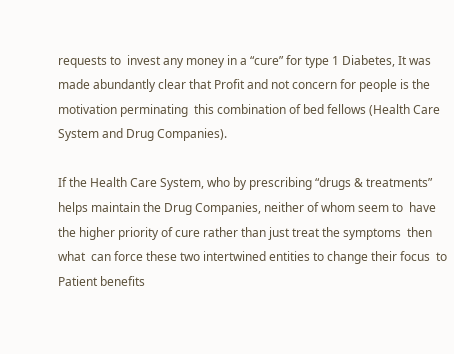requests to  invest any money in a “cure” for type 1 Diabetes, It was made abundantly clear that Profit and not concern for people is the motivation perminating  this combination of bed fellows (Health Care System and Drug Companies).

If the Health Care System, who by prescribing “drugs & treatments”  helps maintain the Drug Companies, neither of whom seem to  have the higher priority of cure rather than just treat the symptoms  then what  can force these two intertwined entities to change their focus  to Patient benefits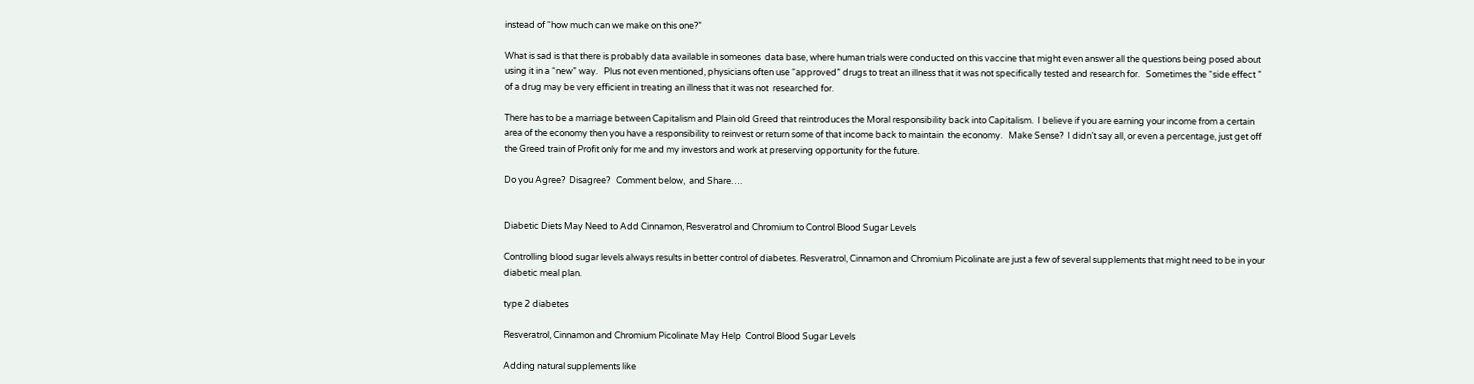instead of “how much can we make on this one?”

What is sad is that there is probably data available in someones  data base, where human trials were conducted on this vaccine that might even answer all the questions being posed about using it in a “new” way.   Plus not even mentioned, physicians often use “approved” drugs to treat an illness that it was not specifically tested and research for.   Sometimes the “side effect ” of a drug may be very efficient in treating an illness that it was not  researched for.

There has to be a marriage between Capitalism and Plain old Greed that reintroduces the Moral responsibility back into Capitalism.  I believe if you are earning your income from a certain area of the economy then you have a responsibility to reinvest or return some of that income back to maintain  the economy.   Make Sense?  I didn’t say all, or even a percentage, just get off the Greed train of Profit only for me and my investors and work at preserving opportunity for the future.

Do you Agree?  Disagree?   Comment below,  and Share….


Diabetic Diets May Need to Add Cinnamon, Resveratrol and Chromium to Control Blood Sugar Levels

Controlling blood sugar levels always results in better control of diabetes. Resveratrol, Cinnamon and Chromium Picolinate are just a few of several supplements that might need to be in your diabetic meal plan.

type 2 diabetes

Resveratrol, Cinnamon and Chromium Picolinate May Help  Control Blood Sugar Levels

Adding natural supplements like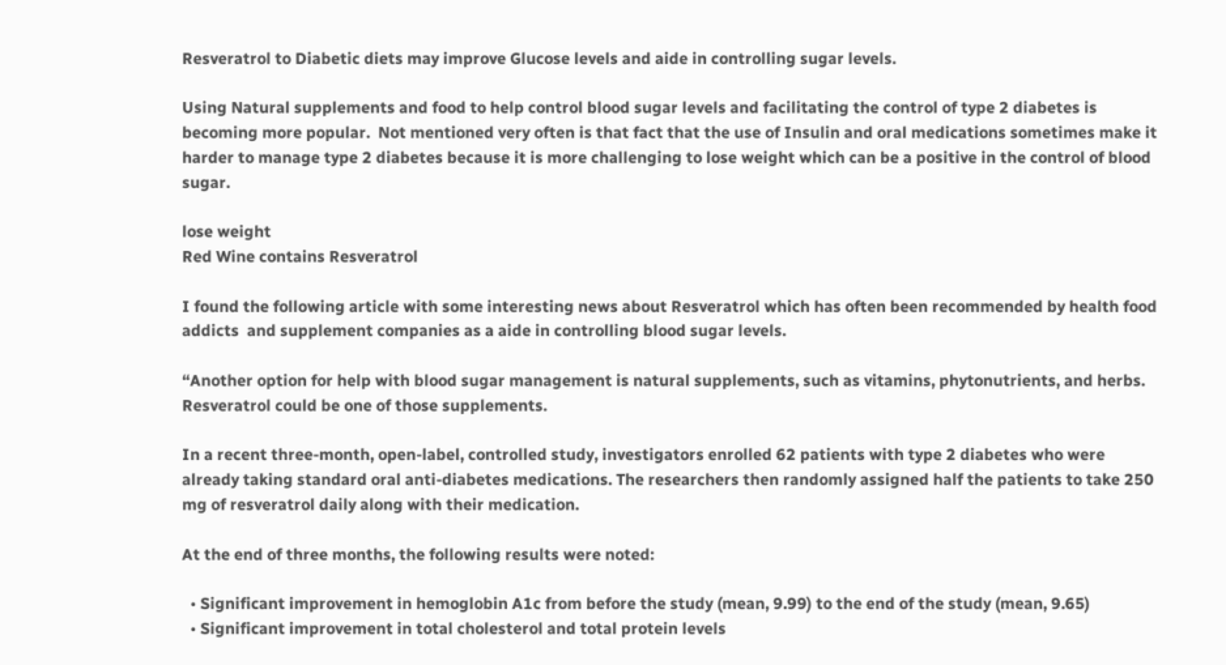Resveratrol to Diabetic diets may improve Glucose levels and aide in controlling sugar levels.

Using Natural supplements and food to help control blood sugar levels and facilitating the control of type 2 diabetes is becoming more popular.  Not mentioned very often is that fact that the use of Insulin and oral medications sometimes make it harder to manage type 2 diabetes because it is more challenging to lose weight which can be a positive in the control of blood sugar.

lose weight
Red Wine contains Resveratrol

I found the following article with some interesting news about Resveratrol which has often been recommended by health food addicts  and supplement companies as a aide in controlling blood sugar levels.

“Another option for help with blood sugar management is natural supplements, such as vitamins, phytonutrients, and herbs. Resveratrol could be one of those supplements.

In a recent three-month, open-label, controlled study, investigators enrolled 62 patients with type 2 diabetes who were already taking standard oral anti-diabetes medications. The researchers then randomly assigned half the patients to take 250 mg of resveratrol daily along with their medication.

At the end of three months, the following results were noted:

  • Significant improvement in hemoglobin A1c from before the study (mean, 9.99) to the end of the study (mean, 9.65)
  • Significant improvement in total cholesterol and total protein levels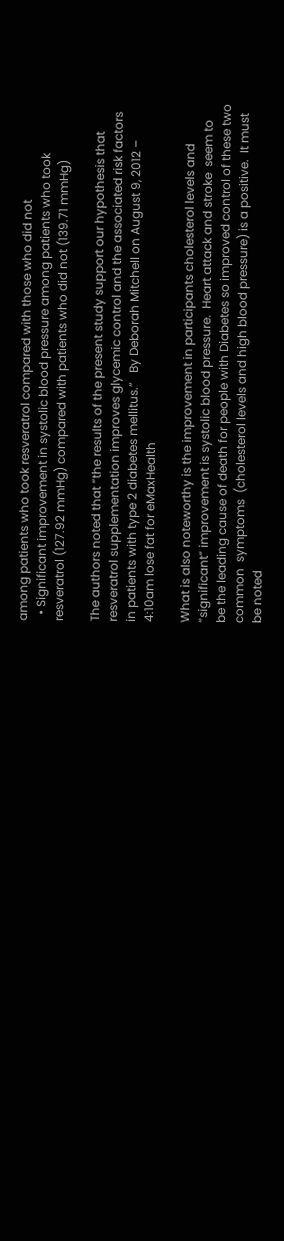among patients who took resveratrol compared with those who did not
  • Significant improvement in systolic blood pressure among patients who took resveratrol (127.92 mmHg) compared with patients who did not (139.71 mmHg)

The authors noted that “the results of the present study support our hypothesis that resveratrol supplementation improves glycemic control and the associated risk factors in patients with type 2 diabetes mellitus.”   By Deborah Mitchell on August 9, 2012 – 4:10am lose fat for eMaxHealth

What is also noteworthy is the improvement in participants cholesterol levels and “significant” improvement is systolic blood pressure.  Heart attack and stroke  seem to be the leading cause of death for people with Diabetes so improved control of these two common  symptoms  (cholesterol levels and high blood pressure) is a positive.  It must be noted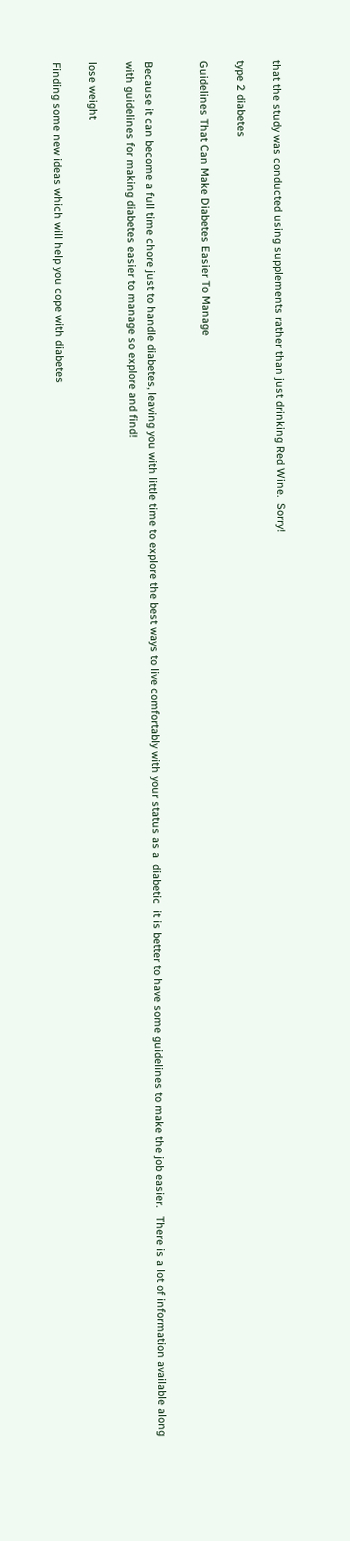that the study was conducted using supplements rather than just drinking Red Wine.  Sorry!

type 2 diabetes

Guidelines That Can Make Diabetes Easier To Manage


Because it can become a full time chore just to handle diabetes, leaving you with little time to explore the best ways to live comfortably with your status as a  diabetic  it is better to have some guidelines to make the job easier.   There is a lot of information available along with guidelines for making diabetes easier to manage so explore and find!

lose weight

Finding some new ideas which will help you cope with diabetes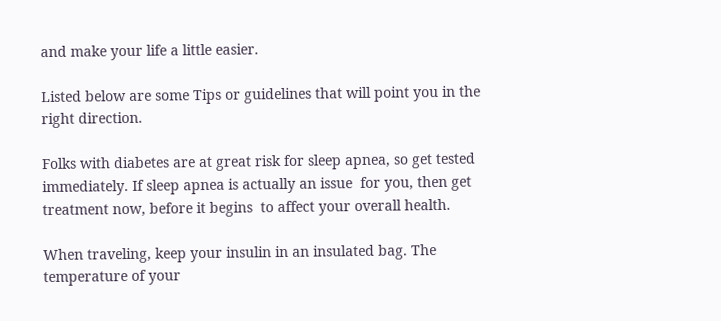and make your life a little easier.

Listed below are some Tips or guidelines that will point you in the right direction.

Folks with diabetes are at great risk for sleep apnea, so get tested immediately. If sleep apnea is actually an issue  for you, then get treatment now, before it begins  to affect your overall health.

When traveling, keep your insulin in an insulated bag. The temperature of your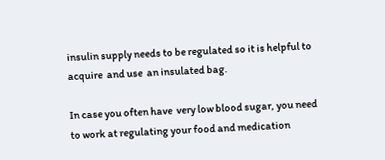insulin supply needs to be regulated so it is helpful to acquire  and use  an insulated bag.

In case you often have  very low blood sugar, you need to work at regulating your food and medication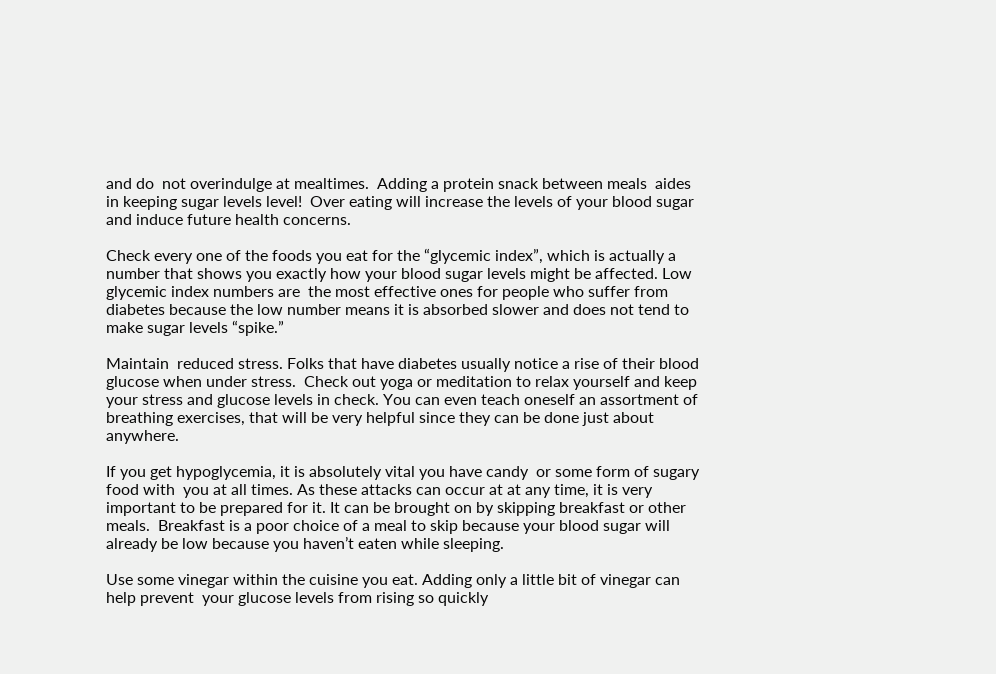and do  not overindulge at mealtimes.  Adding a protein snack between meals  aides in keeping sugar levels level!  Over eating will increase the levels of your blood sugar and induce future health concerns.

Check every one of the foods you eat for the “glycemic index”, which is actually a number that shows you exactly how your blood sugar levels might be affected. Low glycemic index numbers are  the most effective ones for people who suffer from diabetes because the low number means it is absorbed slower and does not tend to make sugar levels “spike.”

Maintain  reduced stress. Folks that have diabetes usually notice a rise of their blood glucose when under stress.  Check out yoga or meditation to relax yourself and keep  your stress and glucose levels in check. You can even teach oneself an assortment of breathing exercises, that will be very helpful since they can be done just about anywhere.

If you get hypoglycemia, it is absolutely vital you have candy  or some form of sugary food with  you at all times. As these attacks can occur at at any time, it is very important to be prepared for it. It can be brought on by skipping breakfast or other meals.  Breakfast is a poor choice of a meal to skip because your blood sugar will already be low because you haven’t eaten while sleeping.

Use some vinegar within the cuisine you eat. Adding only a little bit of vinegar can help prevent  your glucose levels from rising so quickly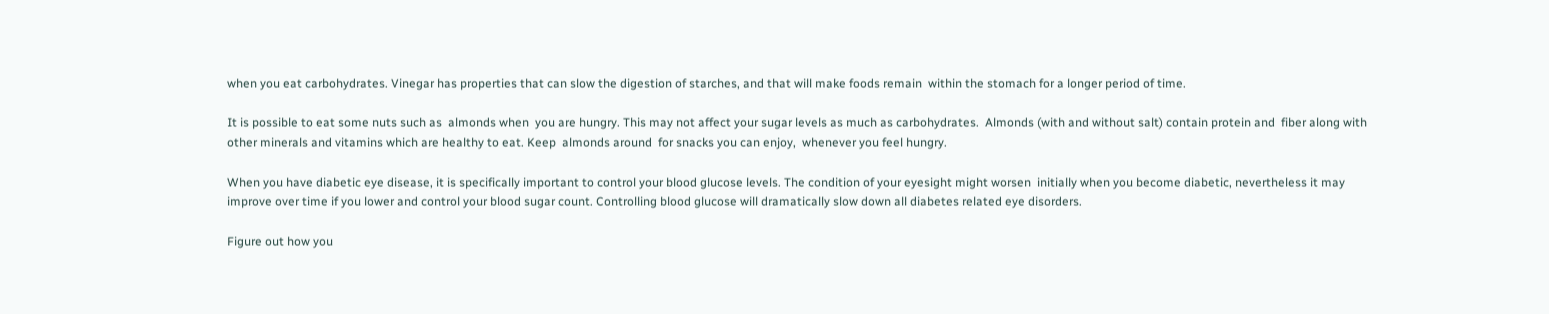when you eat carbohydrates. Vinegar has properties that can slow the digestion of starches, and that will make foods remain  within the stomach for a longer period of time.

It is possible to eat some nuts such as  almonds when  you are hungry. This may not affect your sugar levels as much as carbohydrates.  Almonds (with and without salt) contain protein and  fiber along with other minerals and vitamins which are healthy to eat. Keep  almonds around  for snacks you can enjoy,  whenever you feel hungry.

When you have diabetic eye disease, it is specifically important to control your blood glucose levels. The condition of your eyesight might worsen  initially when you become diabetic, nevertheless it may improve over time if you lower and control your blood sugar count. Controlling blood glucose will dramatically slow down all diabetes related eye disorders.

Figure out how you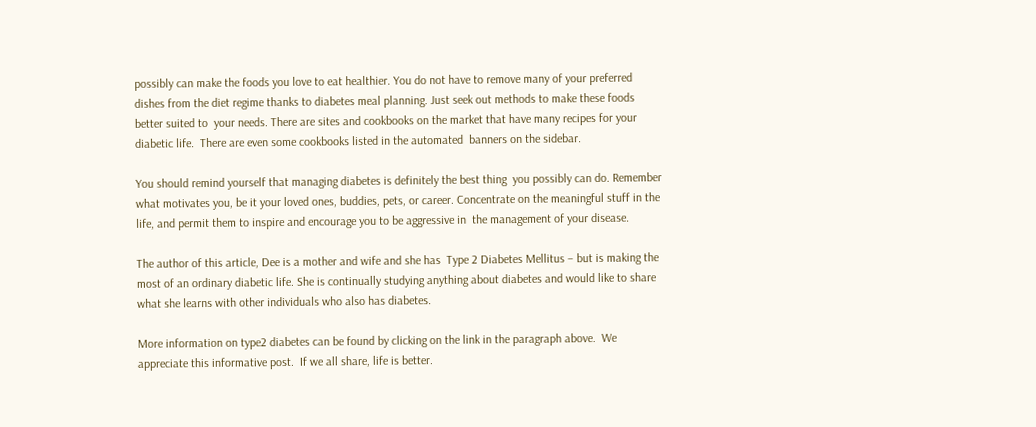possibly can make the foods you love to eat healthier. You do not have to remove many of your preferred dishes from the diet regime thanks to diabetes meal planning. Just seek out methods to make these foods better suited to  your needs. There are sites and cookbooks on the market that have many recipes for your diabetic life.  There are even some cookbooks listed in the automated  banners on the sidebar.

You should remind yourself that managing diabetes is definitely the best thing  you possibly can do. Remember what motivates you, be it your loved ones, buddies, pets, or career. Concentrate on the meaningful stuff in the life, and permit them to inspire and encourage you to be aggressive in  the management of your disease.

The author of this article, Dee is a mother and wife and she has  Type 2 Diabetes Mellitus – but is making the most of an ordinary diabetic life. She is continually studying anything about diabetes and would like to share what she learns with other individuals who also has diabetes.

More information on type2 diabetes can be found by clicking on the link in the paragraph above.  We appreciate this informative post.  If we all share, life is better.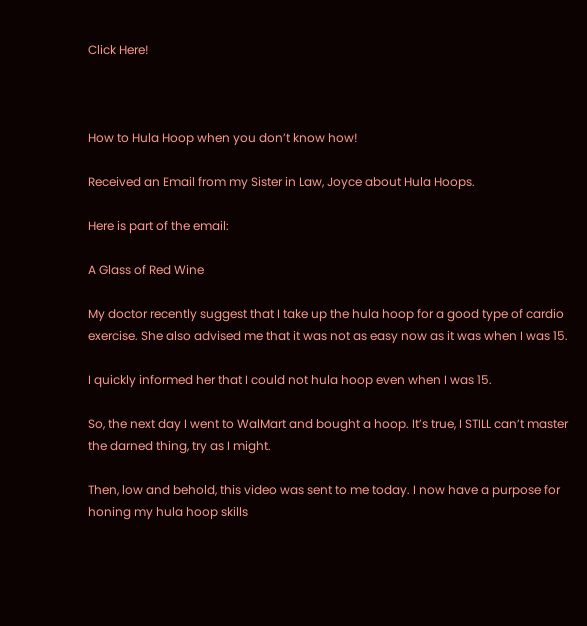Click Here!



How to Hula Hoop when you don’t know how!

Received an Email from my Sister in Law, Joyce about Hula Hoops.

Here is part of the email:

A Glass of Red Wine

My doctor recently suggest that I take up the hula hoop for a good type of cardio exercise. She also advised me that it was not as easy now as it was when I was 15.

I quickly informed her that I could not hula hoop even when I was 15.

So, the next day I went to WalMart and bought a hoop. It’s true, I STILL can’t master the darned thing, try as I might.

Then, low and behold, this video was sent to me today. I now have a purpose for honing my hula hoop skills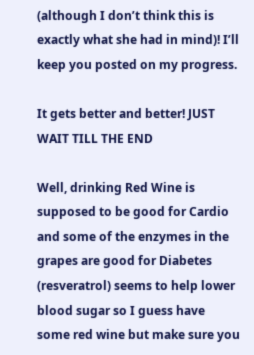(although I don’t think this is exactly what she had in mind)! I’ll keep you posted on my progress.

It gets better and better! JUST WAIT TILL THE END

Well, drinking Red Wine is supposed to be good for Cardio and some of the enzymes in the grapes are good for Diabetes (resveratrol) seems to help lower blood sugar so I guess have some red wine but make sure you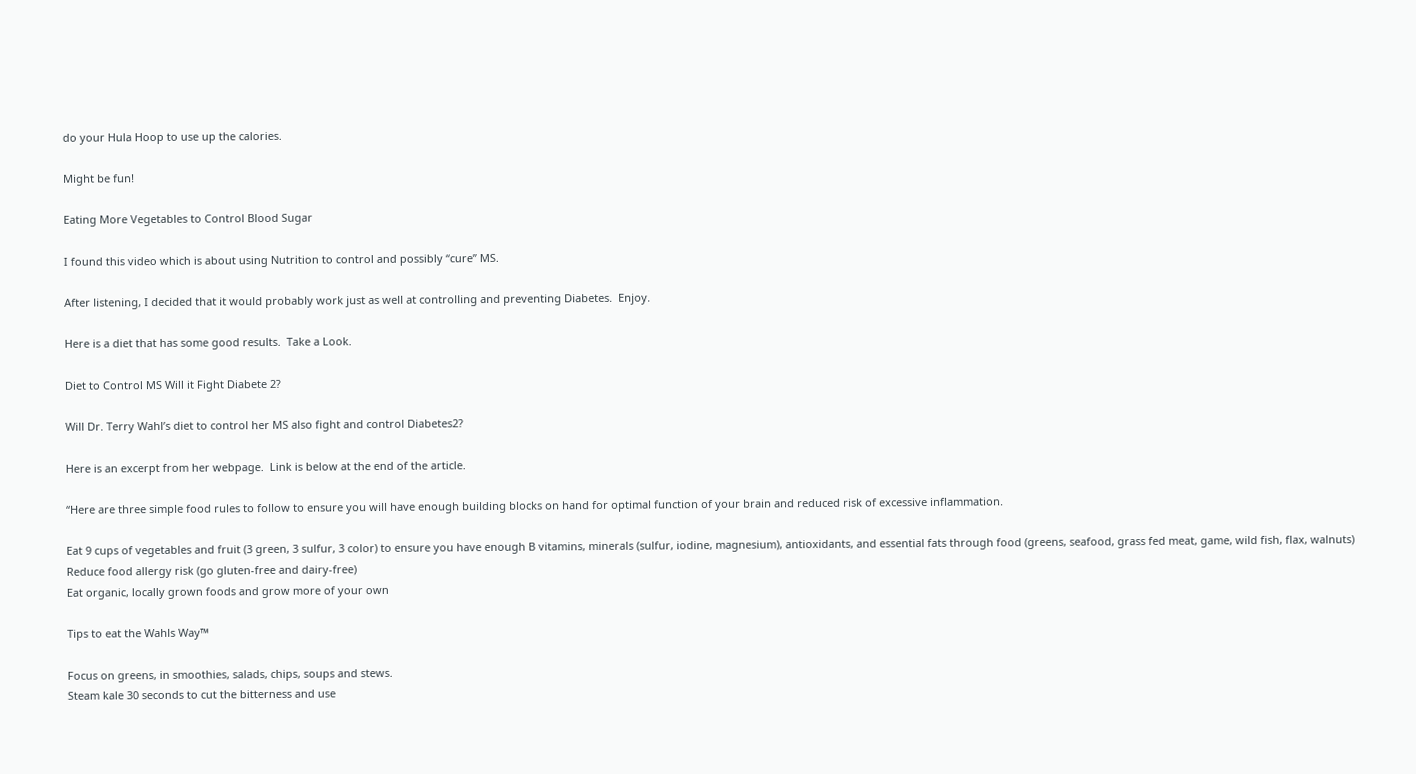do your Hula Hoop to use up the calories.

Might be fun!

Eating More Vegetables to Control Blood Sugar

I found this video which is about using Nutrition to control and possibly “cure” MS.

After listening, I decided that it would probably work just as well at controlling and preventing Diabetes.  Enjoy.

Here is a diet that has some good results.  Take a Look.

Diet to Control MS Will it Fight Diabete 2?

Will Dr. Terry Wahl’s diet to control her MS also fight and control Diabetes2?

Here is an excerpt from her webpage.  Link is below at the end of the article.

“Here are three simple food rules to follow to ensure you will have enough building blocks on hand for optimal function of your brain and reduced risk of excessive inflammation.

Eat 9 cups of vegetables and fruit (3 green, 3 sulfur, 3 color) to ensure you have enough B vitamins, minerals (sulfur, iodine, magnesium), antioxidants, and essential fats through food (greens, seafood, grass fed meat, game, wild fish, flax, walnuts)
Reduce food allergy risk (go gluten-free and dairy-free)
Eat organic, locally grown foods and grow more of your own

Tips to eat the Wahls Way™

Focus on greens, in smoothies, salads, chips, soups and stews.
Steam kale 30 seconds to cut the bitterness and use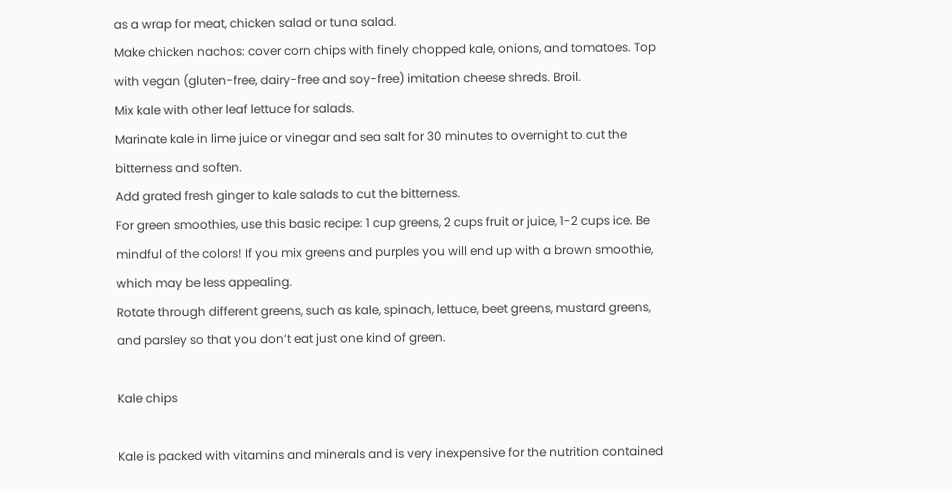as a wrap for meat, chicken salad or tuna salad.
Make chicken nachos: cover corn chips with finely chopped kale, onions, and tomatoes. Top with vegan (gluten-free, dairy-free and soy-free) imitation cheese shreds. Broil.
Mix kale with other leaf lettuce for salads.
Marinate kale in lime juice or vinegar and sea salt for 30 minutes to overnight to cut the bitterness and soften.
Add grated fresh ginger to kale salads to cut the bitterness.
For green smoothies, use this basic recipe: 1 cup greens, 2 cups fruit or juice, 1-2 cups ice. Be mindful of the colors! If you mix greens and purples you will end up with a brown smoothie, which may be less appealing.
Rotate through different greens, such as kale, spinach, lettuce, beet greens, mustard greens, and parsley so that you don’t eat just one kind of green.

Kale chips

Kale is packed with vitamins and minerals and is very inexpensive for the nutrition contained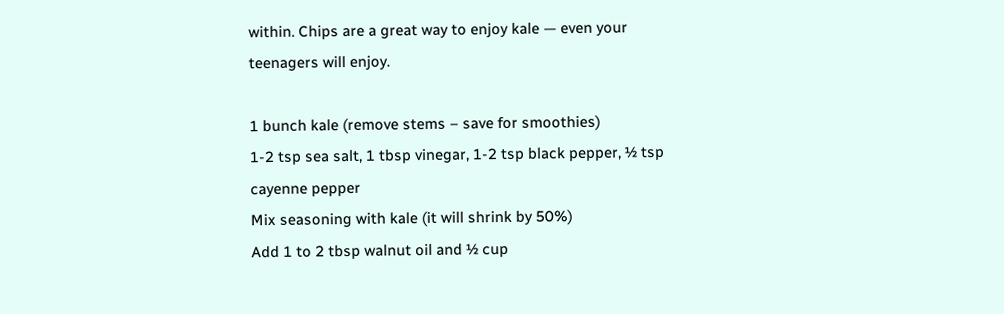within. Chips are a great way to enjoy kale — even your teenagers will enjoy.

1 bunch kale (remove stems – save for smoothies)
1-2 tsp sea salt, 1 tbsp vinegar, 1-2 tsp black pepper, ½ tsp cayenne pepper
Mix seasoning with kale (it will shrink by 50%)
Add 1 to 2 tbsp walnut oil and ½ cup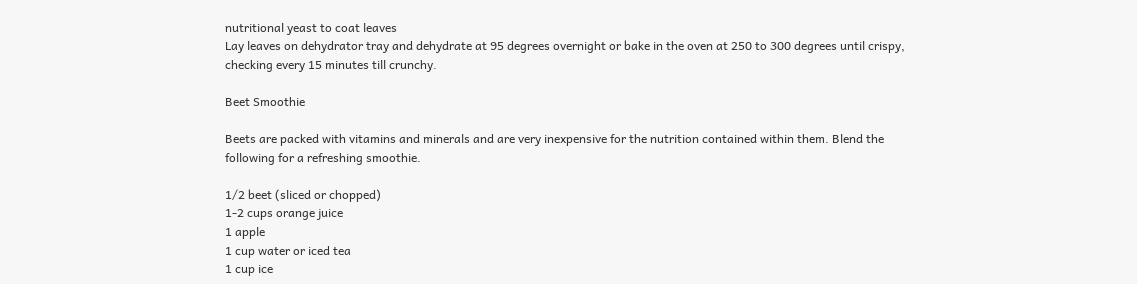nutritional yeast to coat leaves
Lay leaves on dehydrator tray and dehydrate at 95 degrees overnight or bake in the oven at 250 to 300 degrees until crispy, checking every 15 minutes till crunchy.

Beet Smoothie

Beets are packed with vitamins and minerals and are very inexpensive for the nutrition contained within them. Blend the following for a refreshing smoothie.

1/2 beet (sliced or chopped)
1-2 cups orange juice
1 apple
1 cup water or iced tea
1 cup ice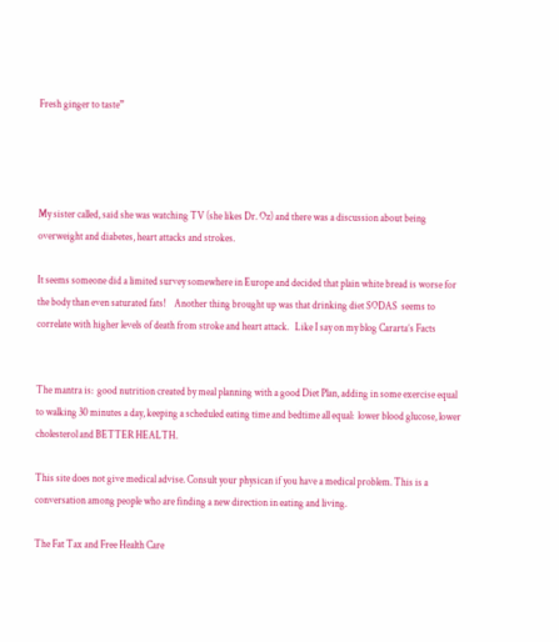Fresh ginger to taste”




My sister called, said she was watching TV (she likes Dr. Oz) and there was a discussion about being overweight and diabetes, heart attacks and strokes.

It seems someone did a limited survey somewhere in Europe and decided that plain white bread is worse for the body than even saturated fats!    Another thing brought up was that drinking diet SODAS  seems to correlate with higher levels of death from stroke and heart attack.   Like I say on my blog Cararta’s Facts


The mantra is:  good nutrition created by meal planning with a good Diet Plan, adding in some exercise equal to walking 30 minutes a day, keeping a scheduled eating time and bedtime all equal:  lower blood glucose, lower cholesterol and BETTER HEALTH.

This site does not give medical advise. Consult your physican if you have a medical problem. This is a conversation among people who are finding a new direction in eating and living.

The Fat Tax and Free Health Care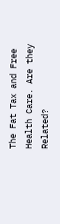The Fat Tax and Free Health Care. Are they Related?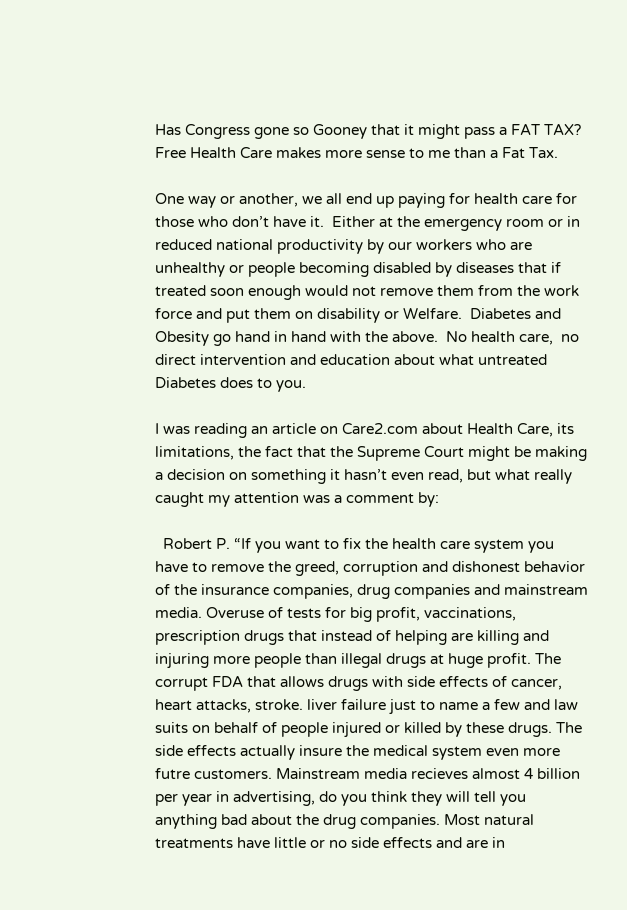Has Congress gone so Gooney that it might pass a FAT TAX? Free Health Care makes more sense to me than a Fat Tax.

One way or another, we all end up paying for health care for those who don’t have it.  Either at the emergency room or in reduced national productivity by our workers who are unhealthy or people becoming disabled by diseases that if treated soon enough would not remove them from the work force and put them on disability or Welfare.  Diabetes and Obesity go hand in hand with the above.  No health care,  no direct intervention and education about what untreated Diabetes does to you.

I was reading an article on Care2.com about Health Care, its limitations, the fact that the Supreme Court might be making a decision on something it hasn’t even read, but what really caught my attention was a comment by:

  Robert P. “If you want to fix the health care system you have to remove the greed, corruption and dishonest behavior of the insurance companies, drug companies and mainstream media. Overuse of tests for big profit, vaccinations, prescription drugs that instead of helping are killing and injuring more people than illegal drugs at huge profit. The corrupt FDA that allows drugs with side effects of cancer, heart attacks, stroke. liver failure just to name a few and law suits on behalf of people injured or killed by these drugs. The side effects actually insure the medical system even more futre customers. Mainstream media recieves almost 4 billion per year in advertising, do you think they will tell you anything bad about the drug companies. Most natural treatments have little or no side effects and are in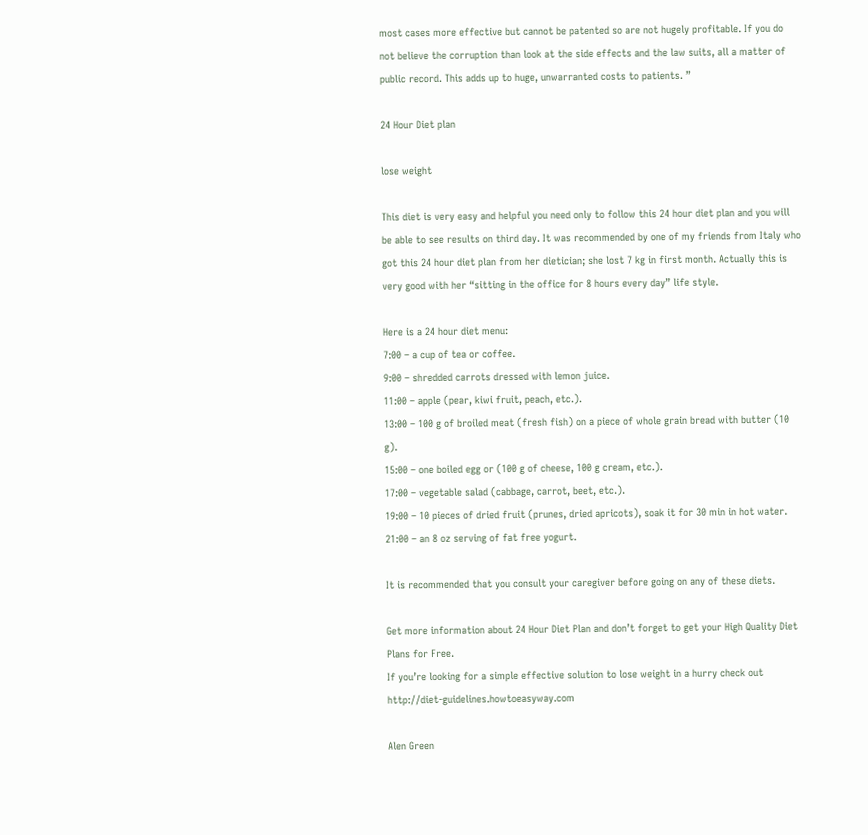most cases more effective but cannot be patented so are not hugely profitable. If you do not believe the corruption than look at the side effects and the law suits, all a matter of public record. This adds up to huge, unwarranted costs to patients. ”

24 Hour Diet plan

lose weight

This diet is very easy and helpful you need only to follow this 24 hour diet plan and you will be able to see results on third day. It was recommended by one of my friends from Italy who got this 24 hour diet plan from her dietician; she lost 7 kg in first month. Actually this is very good with her “sitting in the office for 8 hours every day” life style.

Here is a 24 hour diet menu:
7:00 – a cup of tea or coffee.
9:00 – shredded carrots dressed with lemon juice.
11:00 – apple (pear, kiwi fruit, peach, etc.).
13:00 – 100 g of broiled meat (fresh fish) on a piece of whole grain bread with butter (10 g).
15:00 – one boiled egg or (100 g of cheese, 100 g cream, etc.).
17:00 – vegetable salad (cabbage, carrot, beet, etc.).
19:00 – 10 pieces of dried fruit (prunes, dried apricots), soak it for 30 min in hot water.
21:00 – an 8 oz serving of fat free yogurt.

It is recommended that you consult your caregiver before going on any of these diets.

Get more information about 24 Hour Diet Plan and don’t forget to get your High Quality Diet Plans for Free.
If you’re looking for a simple effective solution to lose weight in a hurry check out http://diet-guidelines.howtoeasyway.com

Alen Green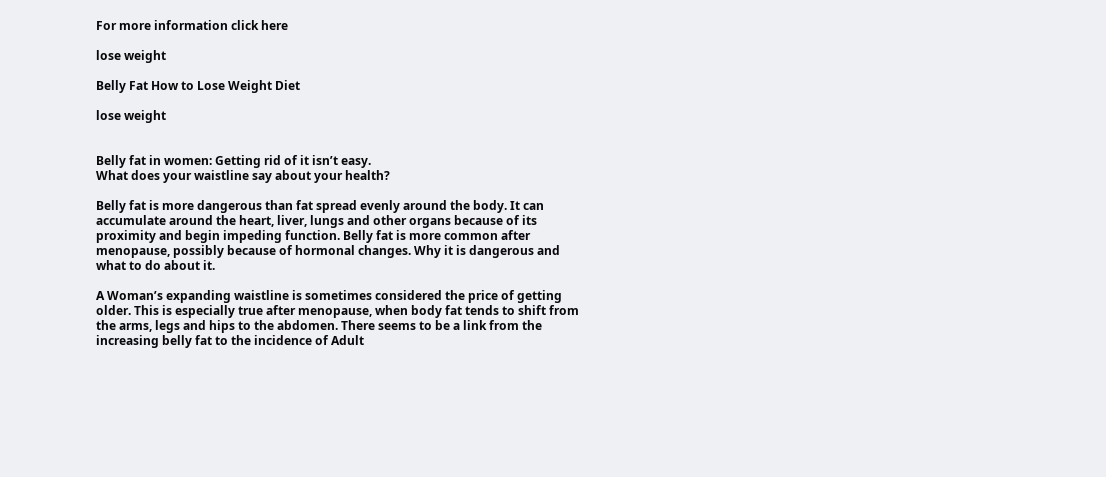For more information click here

lose weight

Belly Fat How to Lose Weight Diet

lose weight


Belly fat in women: Getting rid of it isn’t easy.
What does your waistline say about your health?

Belly fat is more dangerous than fat spread evenly around the body. It can accumulate around the heart, liver, lungs and other organs because of its proximity and begin impeding function. Belly fat is more common after menopause, possibly because of hormonal changes. Why it is dangerous and what to do about it.

A Woman’s expanding waistline is sometimes considered the price of getting older. This is especially true after menopause, when body fat tends to shift from the arms, legs and hips to the abdomen. There seems to be a link from the increasing belly fat to the incidence of Adult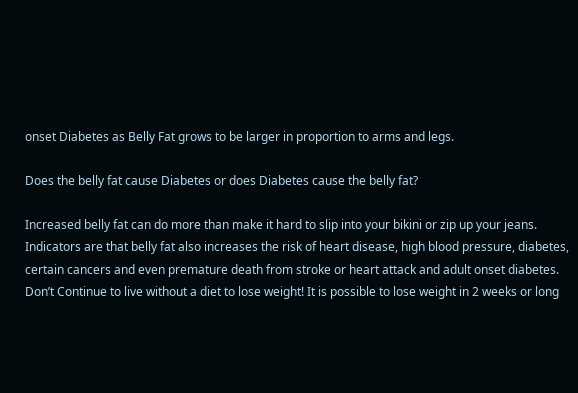onset Diabetes as Belly Fat grows to be larger in proportion to arms and legs.

Does the belly fat cause Diabetes or does Diabetes cause the belly fat?

Increased belly fat can do more than make it hard to slip into your bikini or zip up your jeans.
Indicators are that belly fat also increases the risk of heart disease, high blood pressure, diabetes, certain cancers and even premature death from stroke or heart attack and adult onset diabetes.
Don’t Continue to live without a diet to lose weight! It is possible to lose weight in 2 weeks or long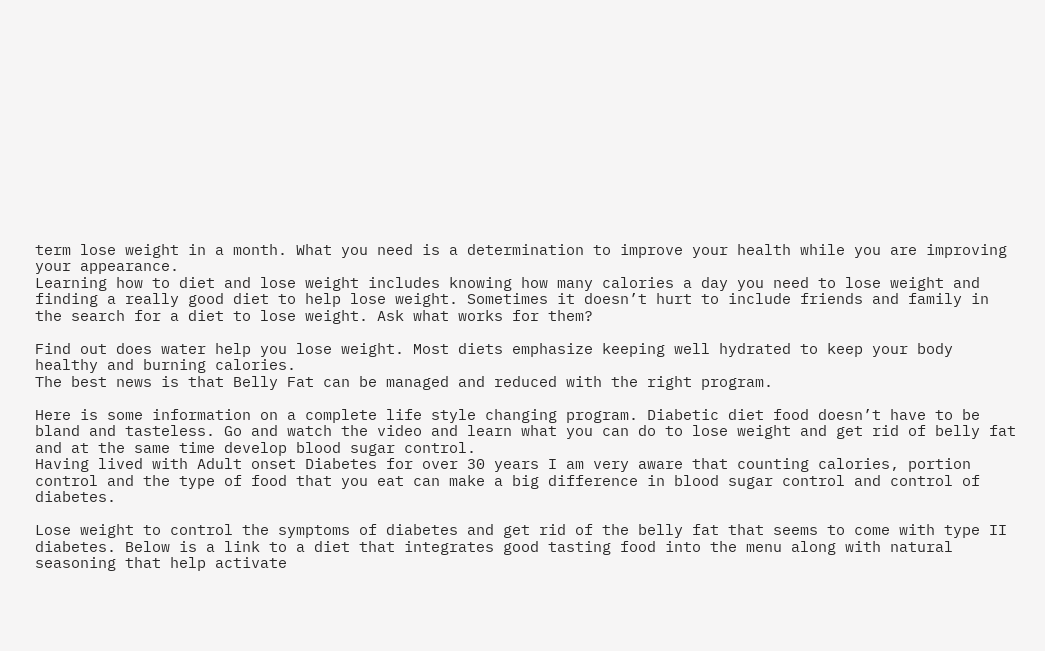term lose weight in a month. What you need is a determination to improve your health while you are improving your appearance.
Learning how to diet and lose weight includes knowing how many calories a day you need to lose weight and finding a really good diet to help lose weight. Sometimes it doesn’t hurt to include friends and family in the search for a diet to lose weight. Ask what works for them?

Find out does water help you lose weight. Most diets emphasize keeping well hydrated to keep your body healthy and burning calories.
The best news is that Belly Fat can be managed and reduced with the right program.

Here is some information on a complete life style changing program. Diabetic diet food doesn’t have to be bland and tasteless. Go and watch the video and learn what you can do to lose weight and get rid of belly fat and at the same time develop blood sugar control.
Having lived with Adult onset Diabetes for over 30 years I am very aware that counting calories, portion control and the type of food that you eat can make a big difference in blood sugar control and control of diabetes.

Lose weight to control the symptoms of diabetes and get rid of the belly fat that seems to come with type II diabetes. Below is a link to a diet that integrates good tasting food into the menu along with natural seasoning that help activate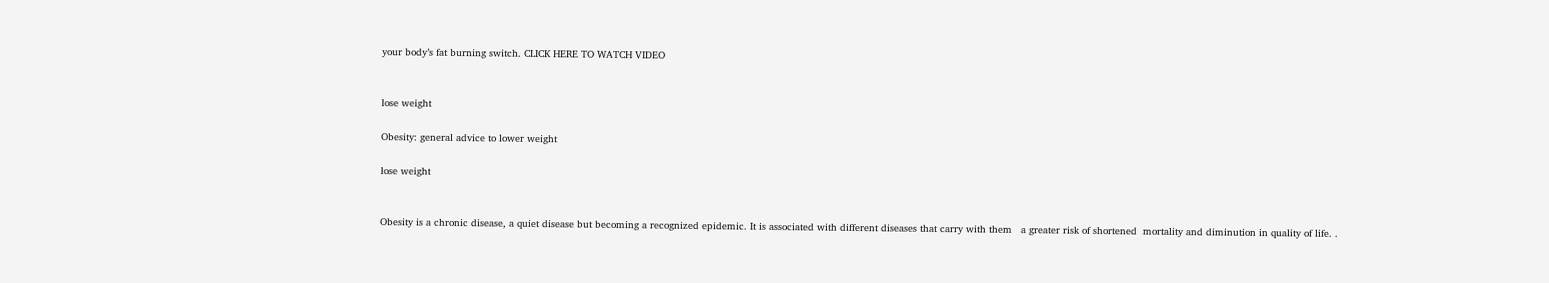your body’s fat burning switch. CLICK HERE TO WATCH VIDEO


lose weight

Obesity: general advice to lower weight

lose weight


Obesity is a chronic disease, a quiet disease but becoming a recognized epidemic. It is associated with different diseases that carry with them   a greater risk of shortened  mortality and diminution in quality of life. .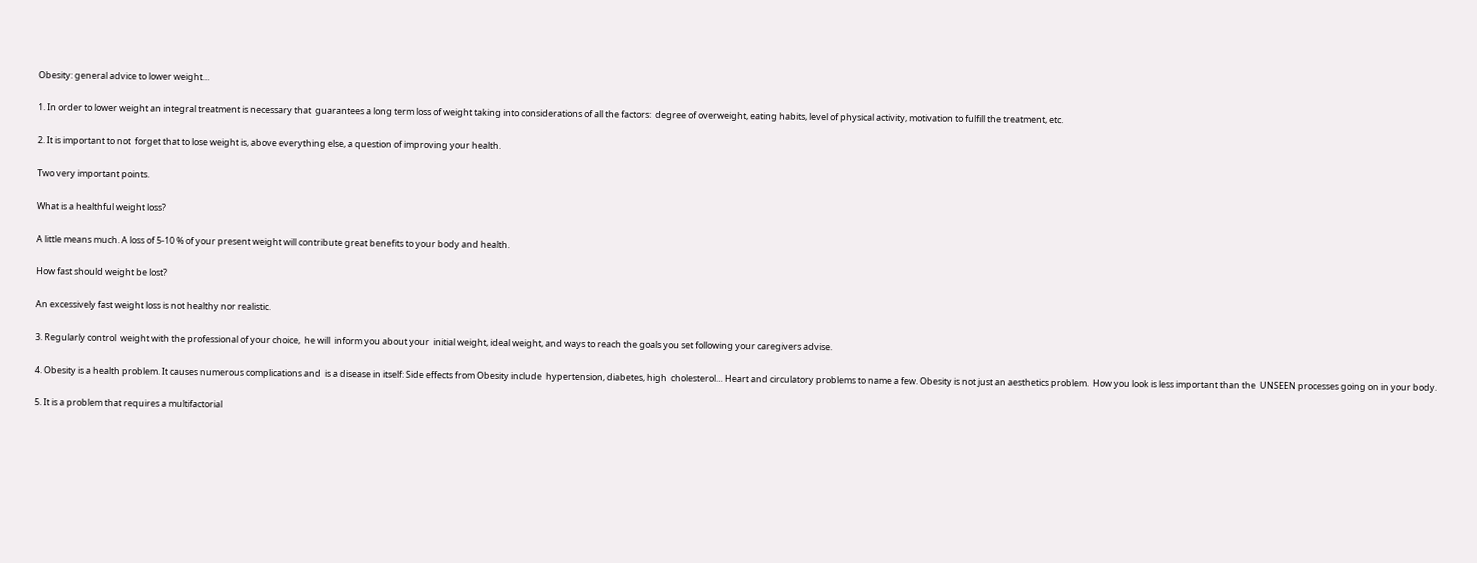Obesity: general advice to lower weight…

1. In order to lower weight an integral treatment is necessary that  guarantees a long term loss of weight taking into considerations of all the factors:  degree of overweight, eating habits, level of physical activity, motivation to fulfill the treatment, etc.

2. It is important to not  forget that to lose weight is, above everything else, a question of improving your health.

Two very important points.

What is a healthful weight loss?

A little means much. A loss of 5-10 % of your present weight will contribute great benefits to your body and health.

How fast should weight be lost?

An excessively fast weight loss is not healthy nor realistic.

3. Regularly control  weight with the professional of your choice,  he will  inform you about your  initial weight, ideal weight, and ways to reach the goals you set following your caregivers advise.

4. Obesity is a health problem. It causes numerous complications and  is a disease in itself: Side effects from Obesity include  hypertension, diabetes, high  cholesterol… Heart and circulatory problems to name a few. Obesity is not just an aesthetics problem.  How you look is less important than the  UNSEEN processes going on in your body.

5. It is a problem that requires a multifactorial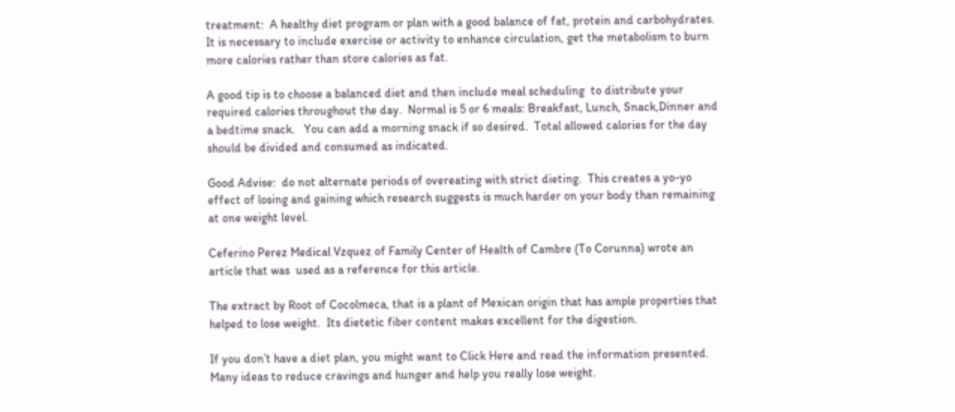treatment:  A healthy diet program or plan with a good balance of fat, protein and carbohydrates.   It is necessary to include exercise or activity to enhance circulation, get the metabolism to burn more calories rather than store calories as fat.

A good tip is to choose a balanced diet and then include meal scheduling  to distribute your required calories throughout the day.  Normal is 5 or 6 meals: Breakfast, Lunch, Snack,Dinner and a bedtime snack.   You can add a morning snack if so desired.  Total allowed calories for the day should be divided and consumed as indicated.

Good Advise:  do not alternate periods of overeating with strict dieting.  This creates a yo-yo effect of losing and gaining which research suggests is much harder on your body than remaining at one weight level.

Ceferino Perez Medical Vzquez of Family Center of Health of Cambre (To Corunna) wrote an article that was  used as a reference for this article.

The extract by Root of Cocolmeca, that is a plant of Mexican origin that has ample properties that helped to lose weight.  Its dietetic fiber content makes excellent for the digestion.

If you don’t have a diet plan, you might want to Click Here and read the information presented.  Many ideas to reduce cravings and hunger and help you really lose weight.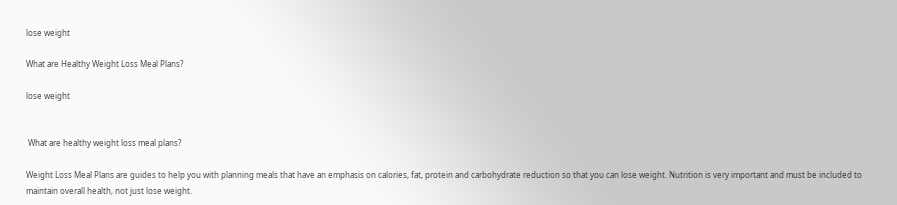lose weight

What are Healthy Weight Loss Meal Plans?

lose weight


 What are healthy weight loss meal plans?

Weight Loss Meal Plans are guides to help you with planning meals that have an emphasis on calories, fat, protein and carbohydrate reduction so that you can lose weight. Nutrition is very important and must be included to maintain overall health, not just lose weight.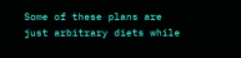Some of these plans are just arbitrary diets while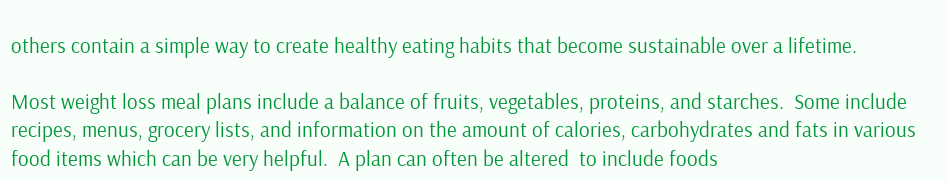others contain a simple way to create healthy eating habits that become sustainable over a lifetime.

Most weight loss meal plans include a balance of fruits, vegetables, proteins, and starches.  Some include recipes, menus, grocery lists, and information on the amount of calories, carbohydrates and fats in various food items which can be very helpful.  A plan can often be altered  to include foods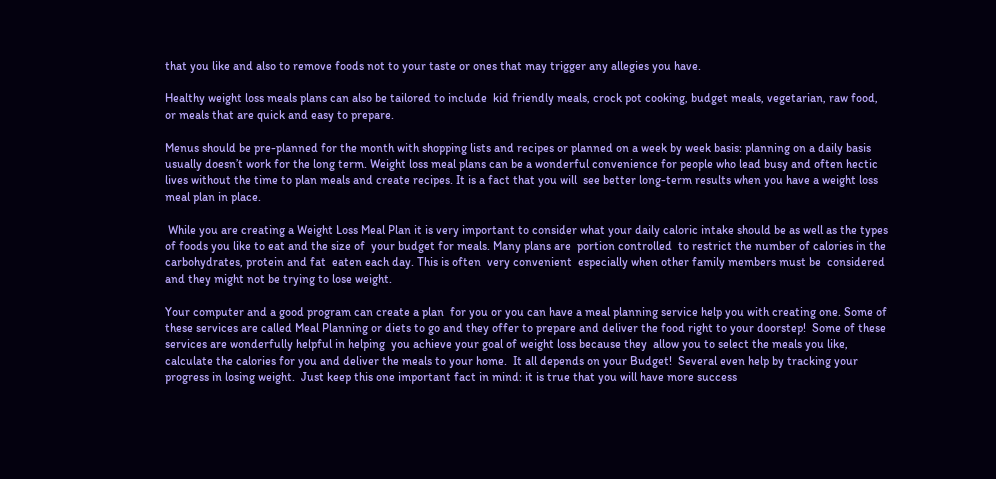that you like and also to remove foods not to your taste or ones that may trigger any allegies you have.

Healthy weight loss meals plans can also be tailored to include  kid friendly meals, crock pot cooking, budget meals, vegetarian, raw food, or meals that are quick and easy to prepare.

Menus should be pre-planned for the month with shopping lists and recipes or planned on a week by week basis: planning on a daily basis usually doesn’t work for the long term. Weight loss meal plans can be a wonderful convenience for people who lead busy and often hectic lives without the time to plan meals and create recipes. It is a fact that you will  see better long-term results when you have a weight loss meal plan in place.

 While you are creating a Weight Loss Meal Plan it is very important to consider what your daily caloric intake should be as well as the types of foods you like to eat and the size of  your budget for meals. Many plans are  portion controlled  to restrict the number of calories in the  carbohydrates, protein and fat  eaten each day. This is often  very convenient  especially when other family members must be  considered and they might not be trying to lose weight.

Your computer and a good program can create a plan  for you or you can have a meal planning service help you with creating one. Some of these services are called Meal Planning or diets to go and they offer to prepare and deliver the food right to your doorstep!  Some of these services are wonderfully helpful in helping  you achieve your goal of weight loss because they  allow you to select the meals you like, calculate the calories for you and deliver the meals to your home.  It all depends on your Budget!  Several even help by tracking your progress in losing weight.  Just keep this one important fact in mind: it is true that you will have more success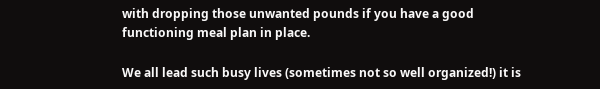with dropping those unwanted pounds if you have a good functioning meal plan in place.

We all lead such busy lives (sometimes not so well organized!) it is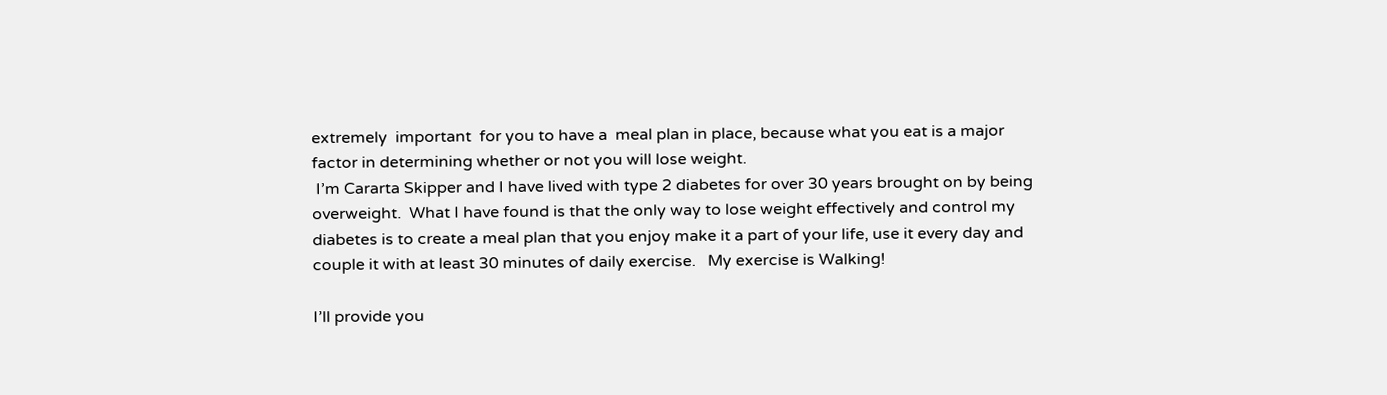extremely  important  for you to have a  meal plan in place, because what you eat is a major factor in determining whether or not you will lose weight.
 I’m Cararta Skipper and I have lived with type 2 diabetes for over 30 years brought on by being overweight.  What I have found is that the only way to lose weight effectively and control my diabetes is to create a meal plan that you enjoy make it a part of your life, use it every day and couple it with at least 30 minutes of daily exercise.   My exercise is Walking!

I’ll provide you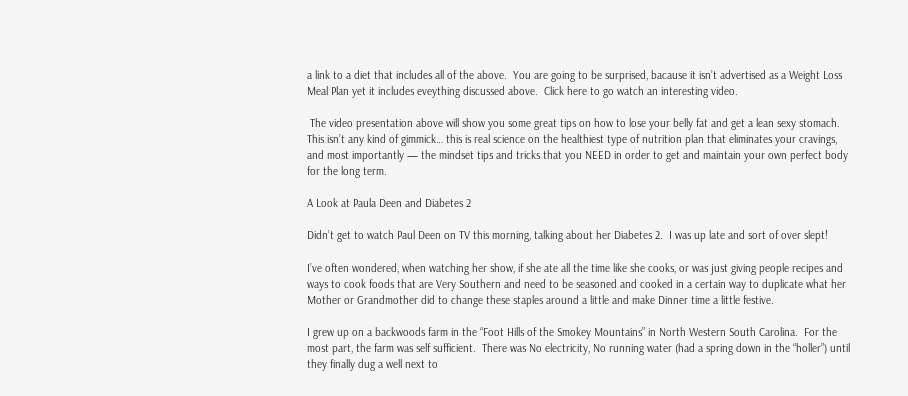a link to a diet that includes all of the above.  You are going to be surprised, bacause it isn’t advertised as a Weight Loss Meal Plan yet it includes eveything discussed above.  Click here to go watch an interesting video.

 The video presentation above will show you some great tips on how to lose your belly fat and get a lean sexy stomach. This isn’t any kind of gimmick… this is real science on the healthiest type of nutrition plan that eliminates your cravings,  and most importantly — the mindset tips and tricks that you NEED in order to get and maintain your own perfect body for the long term.

A Look at Paula Deen and Diabetes 2

Didn’t get to watch Paul Deen on TV this morning, talking about her Diabetes 2.  I was up late and sort of over slept!

I’ve often wondered, when watching her show, if she ate all the time like she cooks, or was just giving people recipes and ways to cook foods that are Very Southern and need to be seasoned and cooked in a certain way to duplicate what her Mother or Grandmother did to change these staples around a little and make Dinner time a little festive.

I grew up on a backwoods farm in the “Foot Hills of the Smokey Mountains” in North Western South Carolina.  For the most part, the farm was self sufficient.  There was No electricity, No running water (had a spring down in the “holler”) until they finally dug a well next to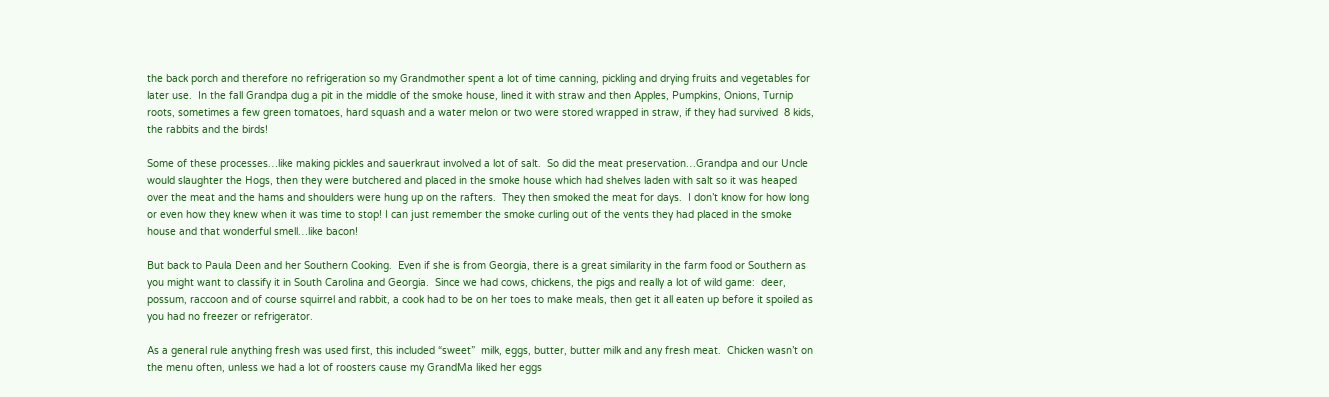the back porch and therefore no refrigeration so my Grandmother spent a lot of time canning, pickling and drying fruits and vegetables for later use.  In the fall Grandpa dug a pit in the middle of the smoke house, lined it with straw and then Apples, Pumpkins, Onions, Turnip roots, sometimes a few green tomatoes, hard squash and a water melon or two were stored wrapped in straw, if they had survived  8 kids, the rabbits and the birds!

Some of these processes…like making pickles and sauerkraut involved a lot of salt.  So did the meat preservation…Grandpa and our Uncle would slaughter the Hogs, then they were butchered and placed in the smoke house which had shelves laden with salt so it was heaped over the meat and the hams and shoulders were hung up on the rafters.  They then smoked the meat for days.  I don’t know for how long or even how they knew when it was time to stop! I can just remember the smoke curling out of the vents they had placed in the smoke house and that wonderful smell…like bacon!

But back to Paula Deen and her Southern Cooking.  Even if she is from Georgia, there is a great similarity in the farm food or Southern as you might want to classify it in South Carolina and Georgia.  Since we had cows, chickens, the pigs and really a lot of wild game:  deer, possum, raccoon and of course squirrel and rabbit, a cook had to be on her toes to make meals, then get it all eaten up before it spoiled as you had no freezer or refrigerator.

As a general rule anything fresh was used first, this included “sweet”  milk, eggs, butter, butter milk and any fresh meat.  Chicken wasn’t on the menu often, unless we had a lot of roosters cause my GrandMa liked her eggs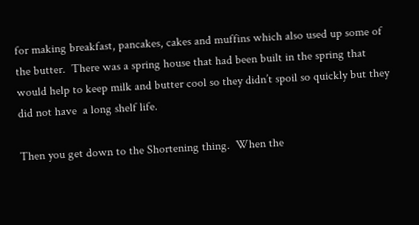for making breakfast, pancakes, cakes and muffins which also used up some of the butter.  There was a spring house that had been built in the spring that would help to keep milk and butter cool so they didn’t spoil so quickly but they did not have  a long shelf life.

Then you get down to the Shortening thing.  When the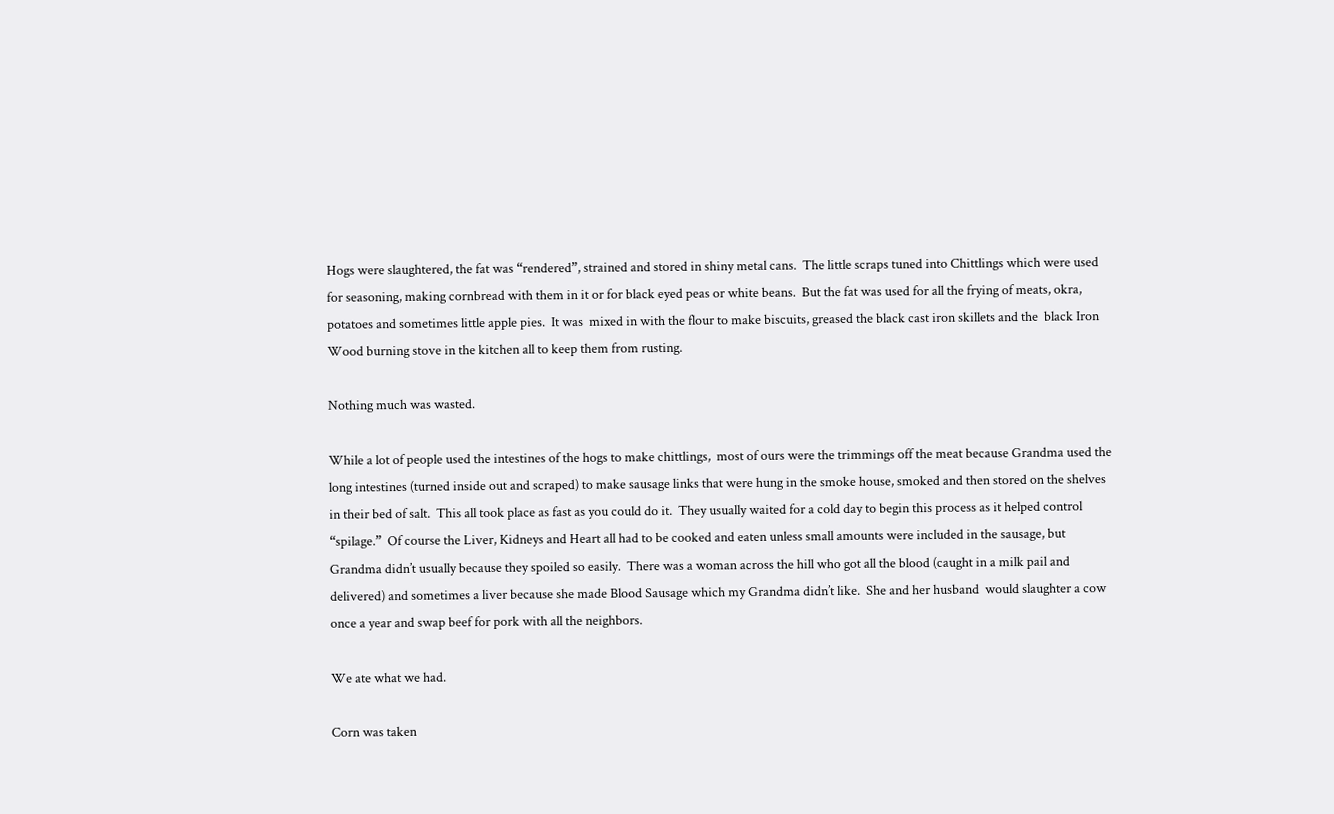Hogs were slaughtered, the fat was “rendered”, strained and stored in shiny metal cans.  The little scraps tuned into Chittlings which were used for seasoning, making cornbread with them in it or for black eyed peas or white beans.  But the fat was used for all the frying of meats, okra, potatoes and sometimes little apple pies.  It was  mixed in with the flour to make biscuits, greased the black cast iron skillets and the  black Iron Wood burning stove in the kitchen all to keep them from rusting.

Nothing much was wasted.

While a lot of people used the intestines of the hogs to make chittlings,  most of ours were the trimmings off the meat because Grandma used the long intestines (turned inside out and scraped) to make sausage links that were hung in the smoke house, smoked and then stored on the shelves in their bed of salt.  This all took place as fast as you could do it.  They usually waited for a cold day to begin this process as it helped control  “spilage.”  Of course the Liver, Kidneys and Heart all had to be cooked and eaten unless small amounts were included in the sausage, but Grandma didn’t usually because they spoiled so easily.  There was a woman across the hill who got all the blood (caught in a milk pail and delivered) and sometimes a liver because she made Blood Sausage which my Grandma didn’t like.  She and her husband  would slaughter a cow once a year and swap beef for pork with all the neighbors.

We ate what we had.

Corn was taken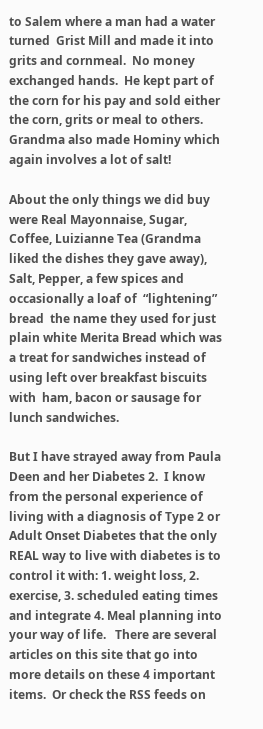to Salem where a man had a water turned  Grist Mill and made it into grits and cornmeal.  No money exchanged hands.  He kept part of the corn for his pay and sold either the corn, grits or meal to others.  Grandma also made Hominy which again involves a lot of salt!

About the only things we did buy were Real Mayonnaise, Sugar, Coffee, Luizianne Tea (Grandma liked the dishes they gave away), Salt, Pepper, a few spices and occasionally a loaf of  “lightening” bread  the name they used for just plain white Merita Bread which was a treat for sandwiches instead of using left over breakfast biscuits with  ham, bacon or sausage for lunch sandwiches.

But I have strayed away from Paula Deen and her Diabetes 2.  I know from the personal experience of living with a diagnosis of Type 2 or Adult Onset Diabetes that the only REAL way to live with diabetes is to control it with: 1. weight loss, 2. exercise, 3. scheduled eating times and integrate 4. Meal planning into your way of life.   There are several articles on this site that go into more details on these 4 important items.  Or check the RSS feeds on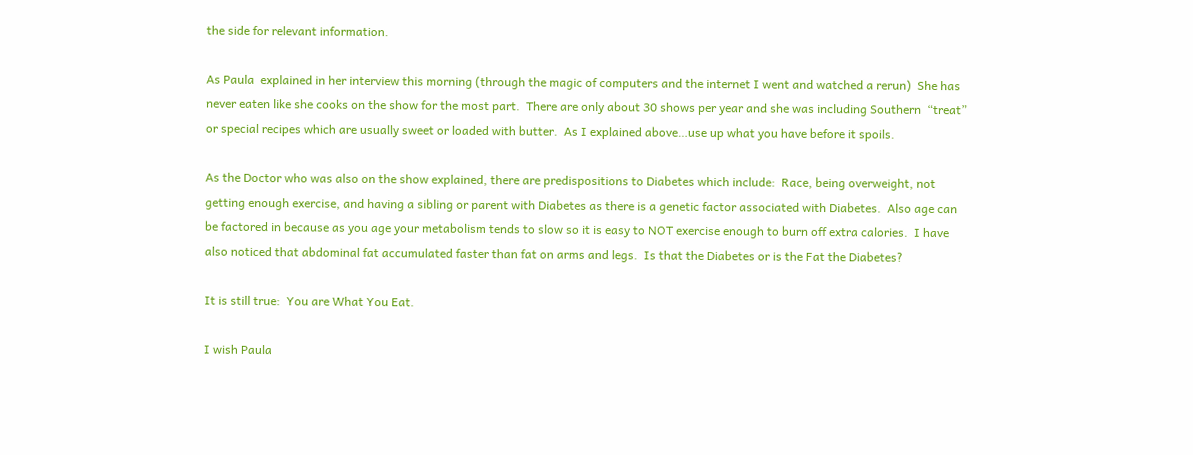the side for relevant information.

As Paula  explained in her interview this morning (through the magic of computers and the internet I went and watched a rerun)  She has never eaten like she cooks on the show for the most part.  There are only about 30 shows per year and she was including Southern  “treat” or special recipes which are usually sweet or loaded with butter.  As I explained above…use up what you have before it spoils.

As the Doctor who was also on the show explained, there are predispositions to Diabetes which include:  Race, being overweight, not getting enough exercise, and having a sibling or parent with Diabetes as there is a genetic factor associated with Diabetes.  Also age can be factored in because as you age your metabolism tends to slow so it is easy to NOT exercise enough to burn off extra calories.  I have also noticed that abdominal fat accumulated faster than fat on arms and legs.  Is that the Diabetes or is the Fat the Diabetes?

It is still true:  You are What You Eat.

I wish Paula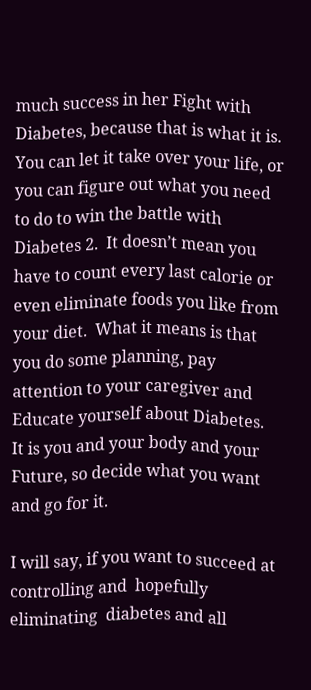much success in her Fight with Diabetes, because that is what it is.  You can let it take over your life, or you can figure out what you need to do to win the battle with Diabetes 2.  It doesn’t mean you have to count every last calorie or even eliminate foods you like from your diet.  What it means is that you do some planning, pay attention to your caregiver and Educate yourself about Diabetes.  It is you and your body and your Future, so decide what you want and go for it.

I will say, if you want to succeed at controlling and  hopefully eliminating  diabetes and all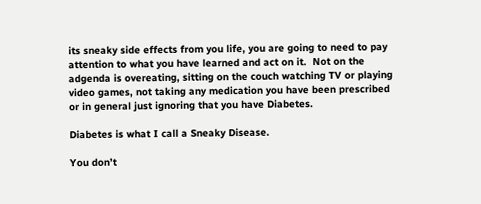its sneaky side effects from you life, you are going to need to pay attention to what you have learned and act on it.  Not on the adgenda is overeating, sitting on the couch watching TV or playing video games, not taking any medication you have been prescribed or in general just ignoring that you have Diabetes.

Diabetes is what I call a Sneaky Disease.

You don’t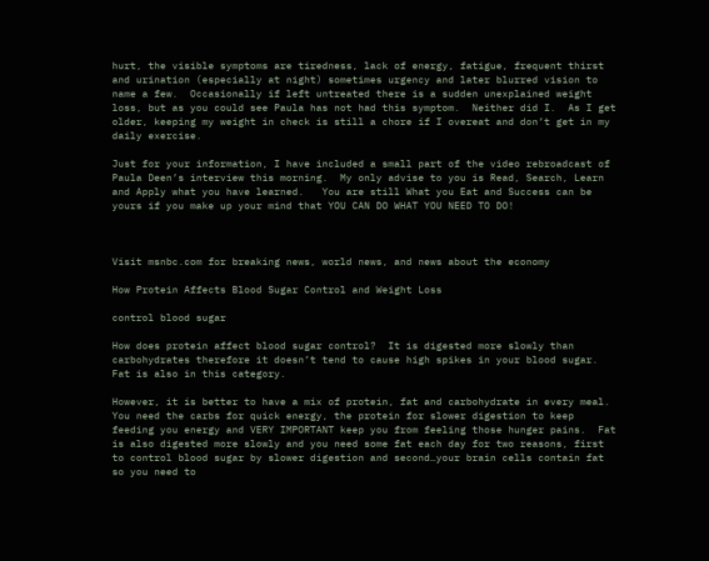hurt, the visible symptoms are tiredness, lack of energy, fatigue, frequent thirst and urination (especially at night) sometimes urgency and later blurred vision to name a few.  Occasionally if left untreated there is a sudden unexplained weight loss, but as you could see Paula has not had this symptom.  Neither did I.  As I get older, keeping my weight in check is still a chore if I overeat and don’t get in my daily exercise.

Just for your information, I have included a small part of the video rebroadcast of Paula Deen’s interview this morning.  My only advise to you is Read, Search, Learn and Apply what you have learned.   You are still What you Eat and Success can be yours if you make up your mind that YOU CAN DO WHAT YOU NEED TO DO!



Visit msnbc.com for breaking news, world news, and news about the economy

How Protein Affects Blood Sugar Control and Weight Loss

control blood sugar

How does protein affect blood sugar control?  It is digested more slowly than carbohydrates therefore it doesn’t tend to cause high spikes in your blood sugar.  Fat is also in this category.

However, it is better to have a mix of protein, fat and carbohydrate in every meal.  You need the carbs for quick energy, the protein for slower digestion to keep feeding you energy and VERY IMPORTANT keep you from feeling those hunger pains.  Fat is also digested more slowly and you need some fat each day for two reasons, first to control blood sugar by slower digestion and second…your brain cells contain fat so you need to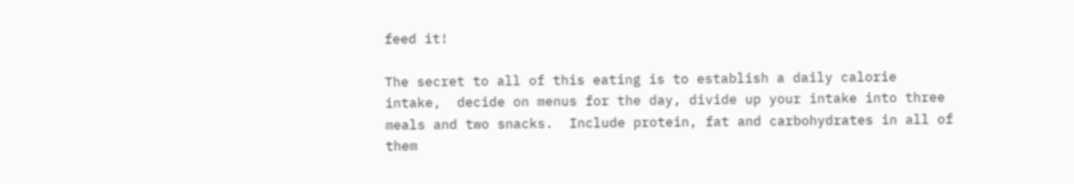feed it!

The secret to all of this eating is to establish a daily calorie intake,  decide on menus for the day, divide up your intake into three meals and two snacks.  Include protein, fat and carbohydrates in all of them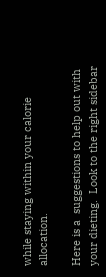while staying within your calorie allocation.

Here is a  suggestions to help out with your dieting.  Look to the right sidebar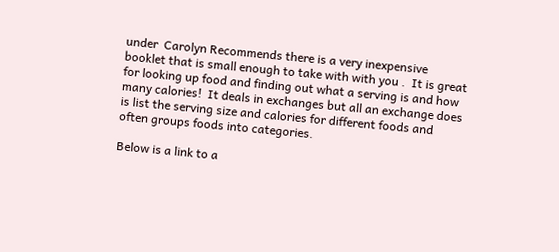under  Carolyn Recommends there is a very inexpensive booklet that is small enough to take with with you .  It is great for looking up food and finding out what a serving is and how many calories!  It deals in exchanges but all an exchange does is list the serving size and calories for different foods and often groups foods into categories.

Below is a link to a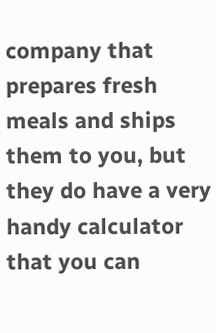company that prepares fresh meals and ships them to you, but they do have a very handy calculator that you can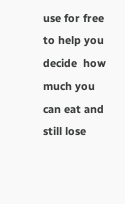use for free to help you decide  how much you can eat and still lose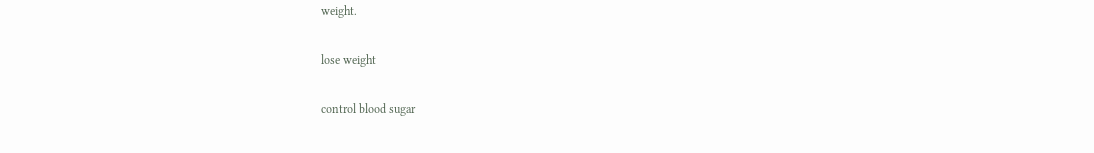weight.

lose weight

control blood sugar